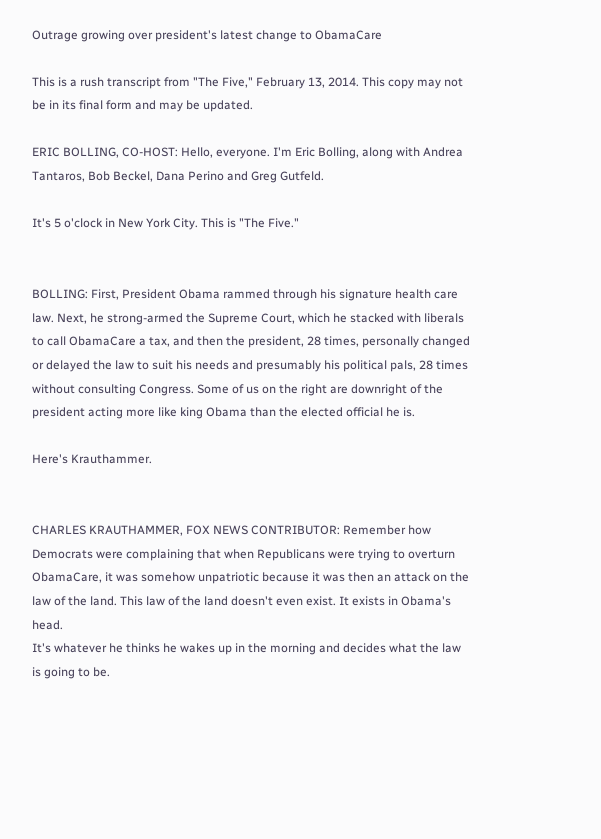Outrage growing over president's latest change to ObamaCare

This is a rush transcript from "The Five," February 13, 2014. This copy may not be in its final form and may be updated.

ERIC BOLLING, CO-HOST: Hello, everyone. I'm Eric Bolling, along with Andrea Tantaros, Bob Beckel, Dana Perino and Greg Gutfeld.

It's 5 o'clock in New York City. This is "The Five."


BOLLING: First, President Obama rammed through his signature health care law. Next, he strong-armed the Supreme Court, which he stacked with liberals to call ObamaCare a tax, and then the president, 28 times, personally changed or delayed the law to suit his needs and presumably his political pals, 28 times without consulting Congress. Some of us on the right are downright of the president acting more like king Obama than the elected official he is.

Here's Krauthammer.


CHARLES KRAUTHAMMER, FOX NEWS CONTRIBUTOR: Remember how Democrats were complaining that when Republicans were trying to overturn ObamaCare, it was somehow unpatriotic because it was then an attack on the law of the land. This law of the land doesn't even exist. It exists in Obama's head.
It's whatever he thinks he wakes up in the morning and decides what the law is going to be.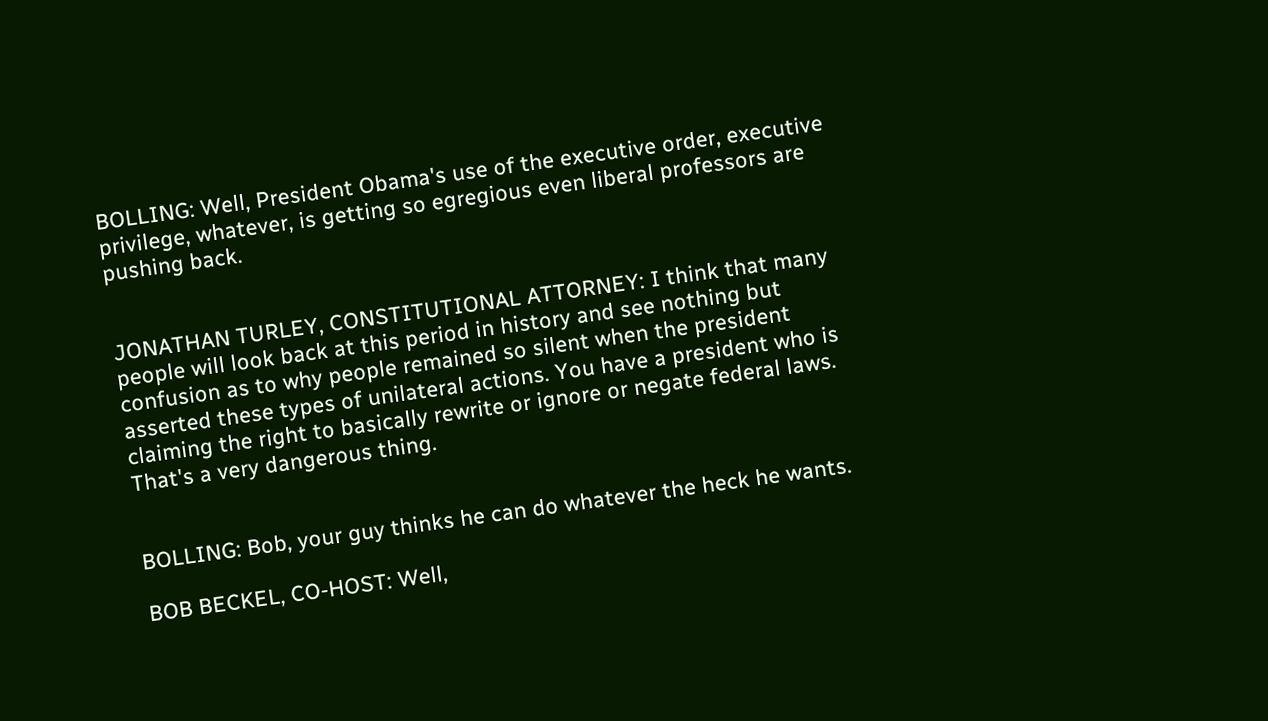BOLLING: Well, President Obama's use of the executive order, executive privilege, whatever, is getting so egregious even liberal professors are pushing back.


JONATHAN TURLEY, CONSTITUTIONAL ATTORNEY: I think that many people will look back at this period in history and see nothing but confusion as to why people remained so silent when the president asserted these types of unilateral actions. You have a president who is claiming the right to basically rewrite or ignore or negate federal laws. That's a very dangerous thing.


BOLLING: Bob, your guy thinks he can do whatever the heck he wants.

BOB BECKEL, CO-HOST: Well,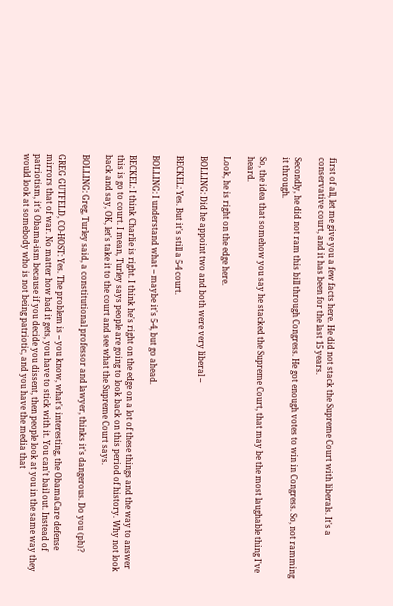first of all, let me give you a few facts here. He did not stack the Supreme Court with liberals. It's a conservative court, and it has been for the last 15 years.

Secondly, he did not ram this bill through Congress. He got enough votes to win in Congress. So, not ramming it through.

So, the idea that somehow you say he stacked the Supreme Court, that may be the most laughable thing I've heard.

Look, he is right on the edge here.

BOLLING: Did he appoint two and both were very liberal --

BECKEL: Yes. But it's still a 5-4 court.

BOLLING: I understand what -- maybe it's 5-4, but go ahead.

BECKEL: I think Charlie is right. I think he's right on the edge on a lot of these things and the way to answer this is go to court. I mean, Turley says people are going to look back on this period of history. Why not look back and say, OK, let's take it to the court and see what the Supreme Court says.

BOLLING: Greg, Turley said, a constitutional professor and lawyer, thinks it's dangerous. Do you (ph)?

GREG GUTFELD, CO-HOST: Yes. The problem is -- you know, what's interesting, the ObamaCare defense mirrors that of war. No matter how bad it gets, you have to stick with it. You can't bail out. Instead of patriotism, it's Obama-ism because if you decide you dissent, then people look at you in the same way they would look at somebody who is not being patriotic, and you have the media that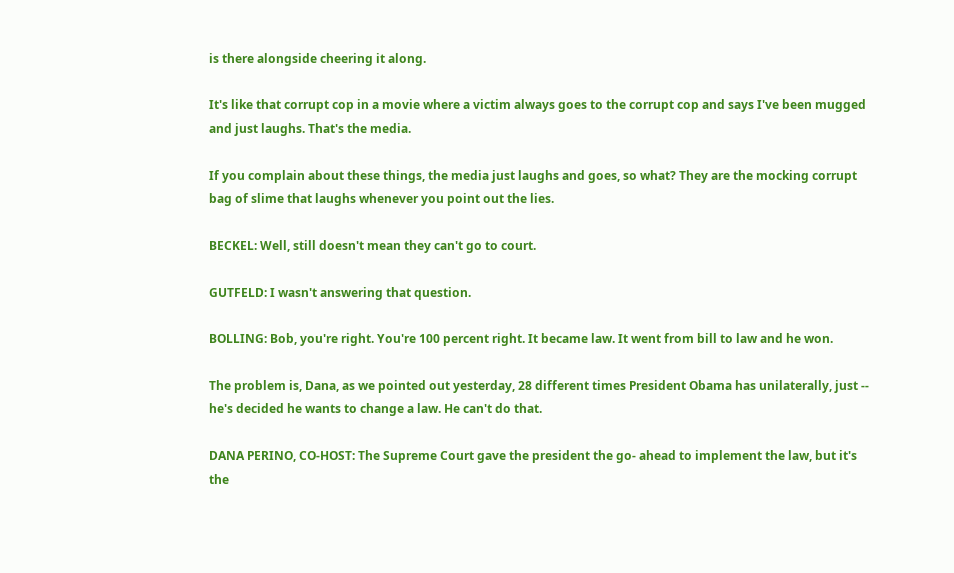is there alongside cheering it along.

It's like that corrupt cop in a movie where a victim always goes to the corrupt cop and says I've been mugged and just laughs. That's the media.

If you complain about these things, the media just laughs and goes, so what? They are the mocking corrupt bag of slime that laughs whenever you point out the lies.

BECKEL: Well, still doesn't mean they can't go to court.

GUTFELD: I wasn't answering that question.

BOLLING: Bob, you're right. You're 100 percent right. It became law. It went from bill to law and he won.

The problem is, Dana, as we pointed out yesterday, 28 different times President Obama has unilaterally, just -- he's decided he wants to change a law. He can't do that.

DANA PERINO, CO-HOST: The Supreme Court gave the president the go- ahead to implement the law, but it's the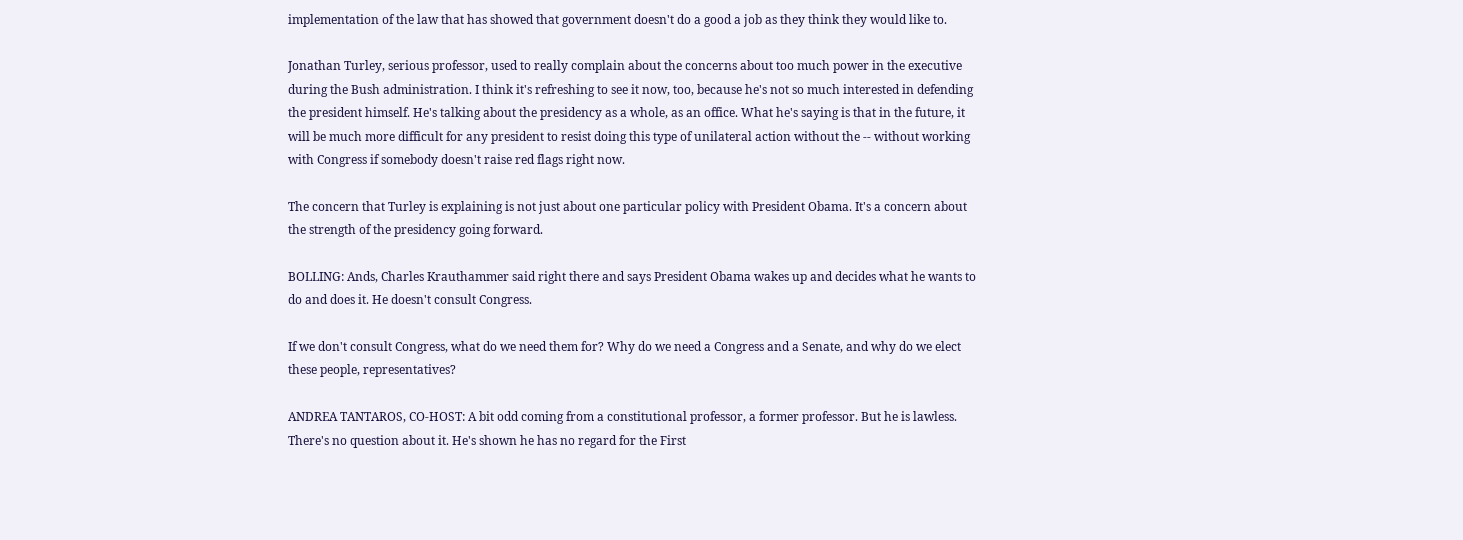implementation of the law that has showed that government doesn't do a good a job as they think they would like to.

Jonathan Turley, serious professor, used to really complain about the concerns about too much power in the executive during the Bush administration. I think it's refreshing to see it now, too, because he's not so much interested in defending the president himself. He's talking about the presidency as a whole, as an office. What he's saying is that in the future, it will be much more difficult for any president to resist doing this type of unilateral action without the -- without working with Congress if somebody doesn't raise red flags right now.

The concern that Turley is explaining is not just about one particular policy with President Obama. It's a concern about the strength of the presidency going forward.

BOLLING: Ands, Charles Krauthammer said right there and says President Obama wakes up and decides what he wants to do and does it. He doesn't consult Congress.

If we don't consult Congress, what do we need them for? Why do we need a Congress and a Senate, and why do we elect these people, representatives?

ANDREA TANTAROS, CO-HOST: A bit odd coming from a constitutional professor, a former professor. But he is lawless. There's no question about it. He's shown he has no regard for the First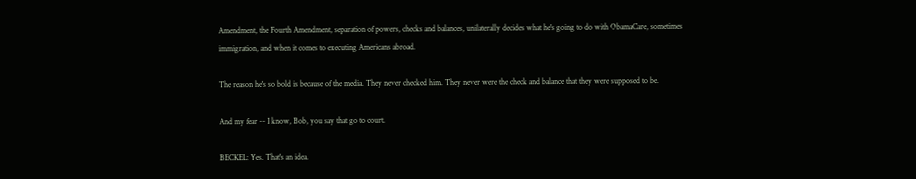Amendment, the Fourth Amendment, separation of powers, checks and balances, unilaterally decides what he's going to do with ObamaCare, sometimes immigration, and when it comes to executing Americans abroad.

The reason he's so bold is because of the media. They never checked him. They never were the check and balance that they were supposed to be.

And my fear -- I know, Bob, you say that go to court.

BECKEL: Yes. That's an idea.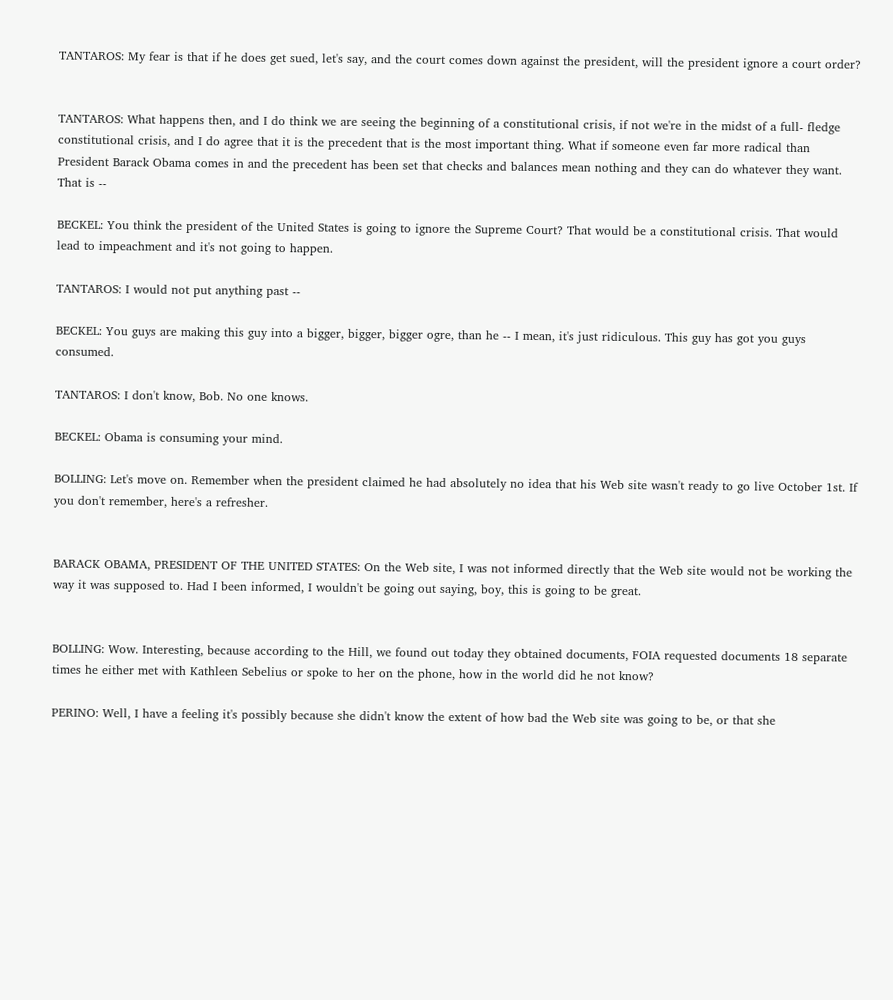TANTAROS: My fear is that if he does get sued, let's say, and the court comes down against the president, will the president ignore a court order?


TANTAROS: What happens then, and I do think we are seeing the beginning of a constitutional crisis, if not we're in the midst of a full- fledge constitutional crisis, and I do agree that it is the precedent that is the most important thing. What if someone even far more radical than President Barack Obama comes in and the precedent has been set that checks and balances mean nothing and they can do whatever they want. That is --

BECKEL: You think the president of the United States is going to ignore the Supreme Court? That would be a constitutional crisis. That would lead to impeachment and it's not going to happen.

TANTAROS: I would not put anything past --

BECKEL: You guys are making this guy into a bigger, bigger, bigger ogre, than he -- I mean, it's just ridiculous. This guy has got you guys consumed.

TANTAROS: I don't know, Bob. No one knows.

BECKEL: Obama is consuming your mind.

BOLLING: Let's move on. Remember when the president claimed he had absolutely no idea that his Web site wasn't ready to go live October 1st. If you don't remember, here's a refresher.


BARACK OBAMA, PRESIDENT OF THE UNITED STATES: On the Web site, I was not informed directly that the Web site would not be working the way it was supposed to. Had I been informed, I wouldn't be going out saying, boy, this is going to be great.


BOLLING: Wow. Interesting, because according to the Hill, we found out today they obtained documents, FOIA requested documents 18 separate times he either met with Kathleen Sebelius or spoke to her on the phone, how in the world did he not know?

PERINO: Well, I have a feeling it's possibly because she didn't know the extent of how bad the Web site was going to be, or that she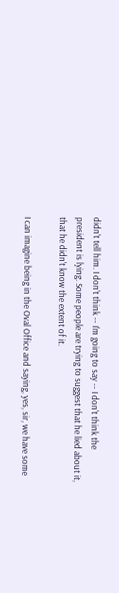didn't tell him. I don't think -- I'm going to say -- I don't think the president is lying. Some people are trying to suggest that he lied about it, that he didn't know the extent of it.

I can imagine being in the Oval Office and saying, yes, sir, we have some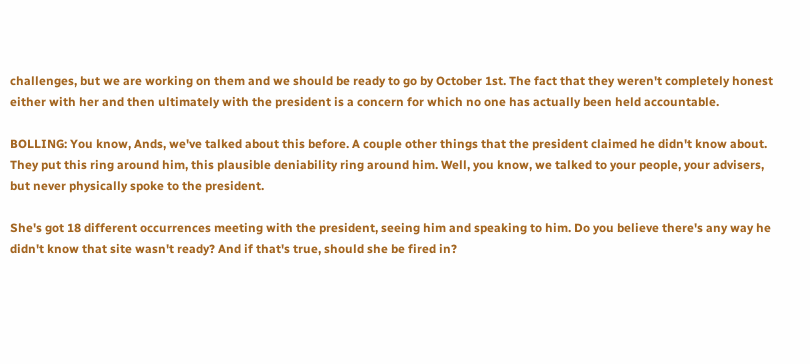challenges, but we are working on them and we should be ready to go by October 1st. The fact that they weren't completely honest either with her and then ultimately with the president is a concern for which no one has actually been held accountable.

BOLLING: You know, Ands, we've talked about this before. A couple other things that the president claimed he didn't know about. They put this ring around him, this plausible deniability ring around him. Well, you know, we talked to your people, your advisers, but never physically spoke to the president.

She's got 18 different occurrences meeting with the president, seeing him and speaking to him. Do you believe there's any way he didn't know that site wasn't ready? And if that's true, should she be fired in?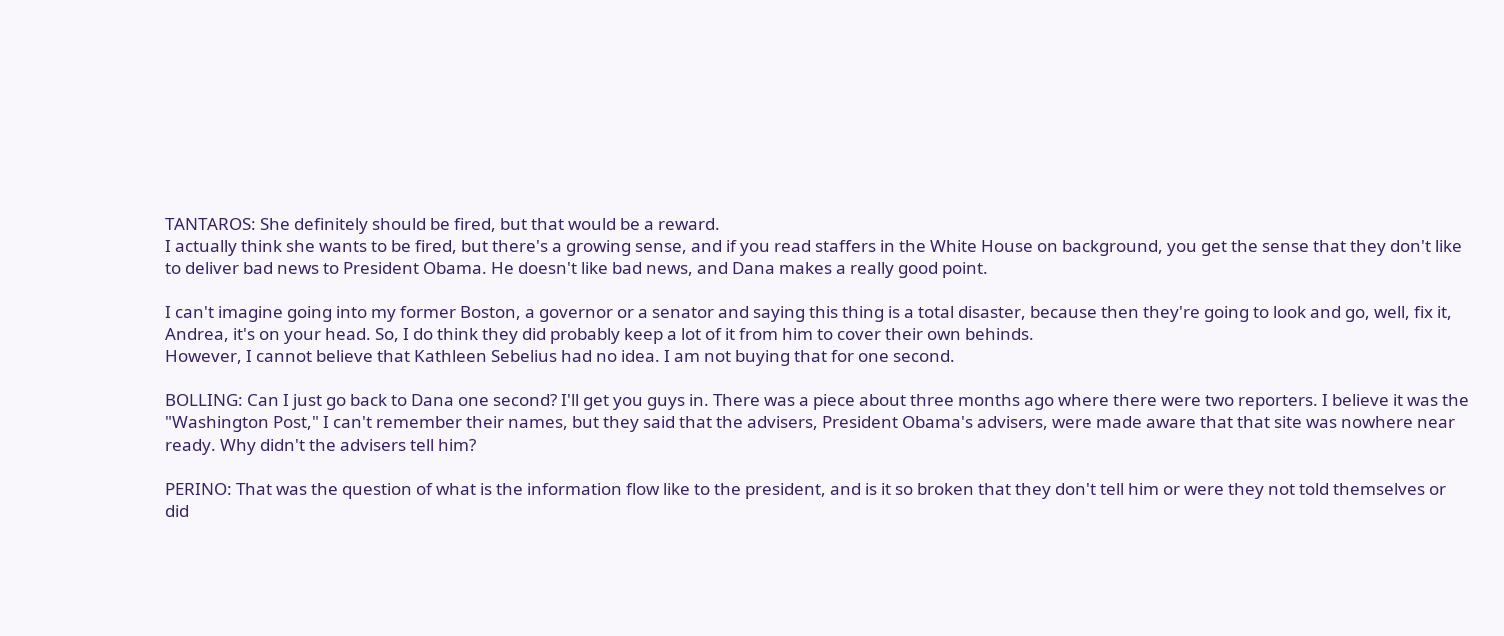TANTAROS: She definitely should be fired, but that would be a reward.
I actually think she wants to be fired, but there's a growing sense, and if you read staffers in the White House on background, you get the sense that they don't like to deliver bad news to President Obama. He doesn't like bad news, and Dana makes a really good point.

I can't imagine going into my former Boston, a governor or a senator and saying this thing is a total disaster, because then they're going to look and go, well, fix it, Andrea, it's on your head. So, I do think they did probably keep a lot of it from him to cover their own behinds.
However, I cannot believe that Kathleen Sebelius had no idea. I am not buying that for one second.

BOLLING: Can I just go back to Dana one second? I'll get you guys in. There was a piece about three months ago where there were two reporters. I believe it was the "Washington Post," I can't remember their names, but they said that the advisers, President Obama's advisers, were made aware that that site was nowhere near ready. Why didn't the advisers tell him?

PERINO: That was the question of what is the information flow like to the president, and is it so broken that they don't tell him or were they not told themselves or did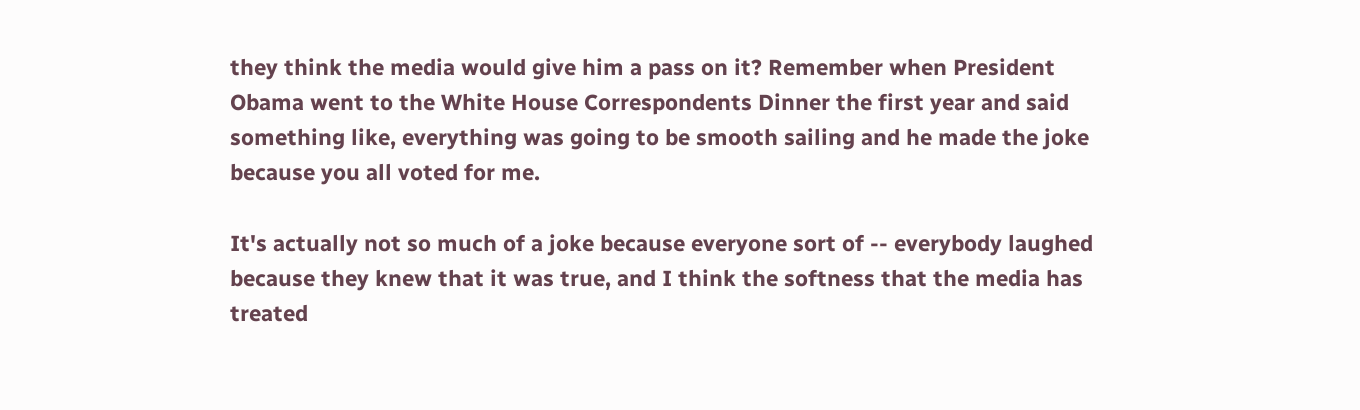they think the media would give him a pass on it? Remember when President Obama went to the White House Correspondents Dinner the first year and said something like, everything was going to be smooth sailing and he made the joke because you all voted for me.

It's actually not so much of a joke because everyone sort of -- everybody laughed because they knew that it was true, and I think the softness that the media has treated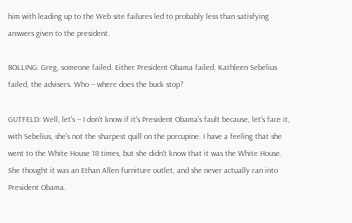him with leading up to the Web site failures led to probably less than satisfying answers given to the president.

BOLLING: Greg, someone failed. Either President Obama failed, Kathleen Sebelius failed, the advisers. Who -- where does the buck stop?

GUTFELD: Well, let's -- I don't know if it's President Obama's fault because, let's face it, with Sebelius, she's not the sharpest quill on the porcupine. I have a feeling that she went to the White House 18 times, but she didn't know that it was the White House. She thought it was an Ethan Allen furniture outlet, and she never actually ran into President Obama.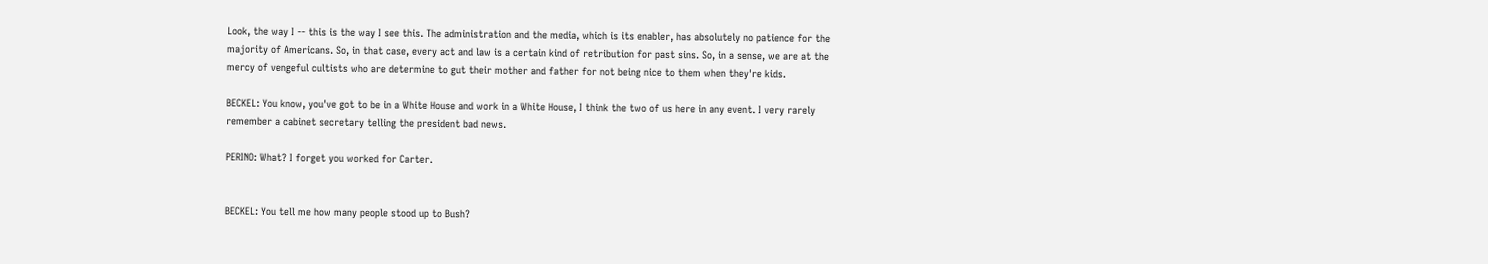Look, the way I -- this is the way I see this. The administration and the media, which is its enabler, has absolutely no patience for the majority of Americans. So, in that case, every act and law is a certain kind of retribution for past sins. So, in a sense, we are at the mercy of vengeful cultists who are determine to gut their mother and father for not being nice to them when they're kids.

BECKEL: You know, you've got to be in a White House and work in a White House, I think the two of us here in any event. I very rarely remember a cabinet secretary telling the president bad news.

PERINO: What? I forget you worked for Carter.


BECKEL: You tell me how many people stood up to Bush?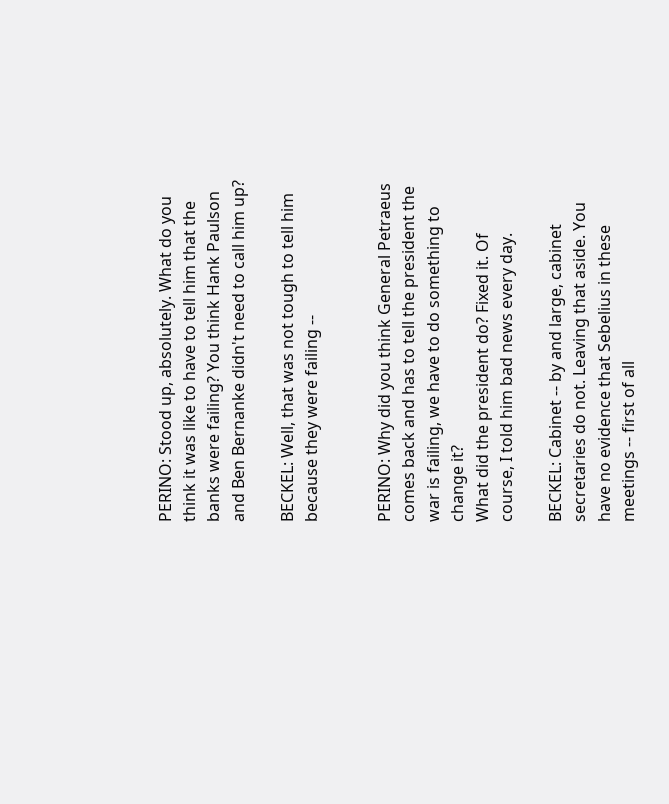PERINO: Stood up, absolutely. What do you think it was like to have to tell him that the banks were failing? You think Hank Paulson and Ben Bernanke didn't need to call him up?

BECKEL: Well, that was not tough to tell him because they were failing --


PERINO: Why did you think General Petraeus comes back and has to tell the president the war is failing, we have to do something to change it?
What did the president do? Fixed it. Of course, I told him bad news every day.

BECKEL: Cabinet -- by and large, cabinet secretaries do not. Leaving that aside. You have no evidence that Sebelius in these meetings -- first of all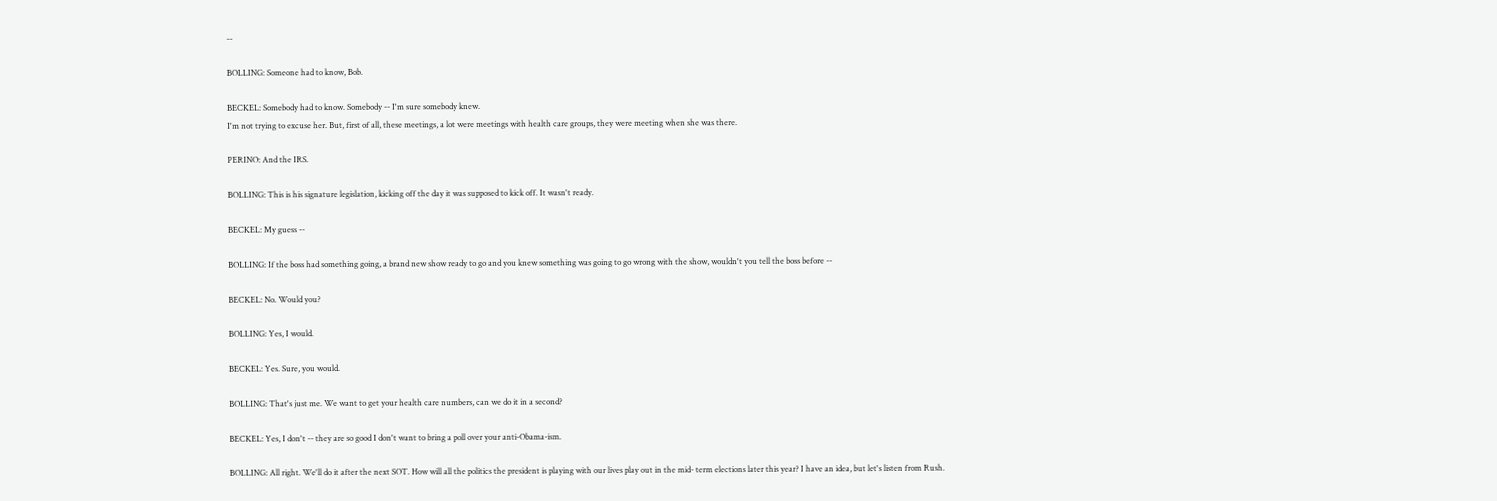--

BOLLING: Someone had to know, Bob.

BECKEL: Somebody had to know. Somebody -- I'm sure somebody knew.
I'm not trying to excuse her. But, first of all, these meetings, a lot were meetings with health care groups, they were meeting when she was there.

PERINO: And the IRS.

BOLLING: This is his signature legislation, kicking off the day it was supposed to kick off. It wasn't ready.

BECKEL: My guess --

BOLLING: If the boss had something going, a brand new show ready to go and you knew something was going to go wrong with the show, wouldn't you tell the boss before --

BECKEL: No. Would you?

BOLLING: Yes, I would.

BECKEL: Yes. Sure, you would.

BOLLING: That's just me. We want to get your health care numbers, can we do it in a second?

BECKEL: Yes, I don't -- they are so good I don't want to bring a poll over your anti-Obama-ism.

BOLLING: All right. We'll do it after the next SOT. How will all the politics the president is playing with our lives play out in the mid- term elections later this year? I have an idea, but let's listen from Rush.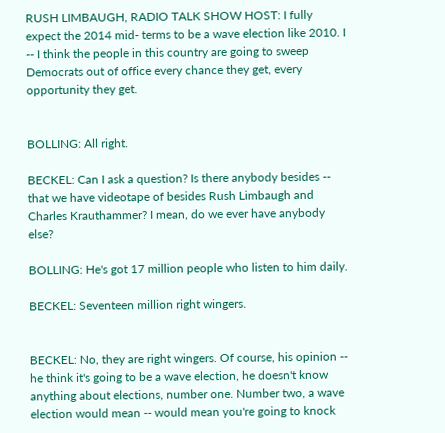RUSH LIMBAUGH, RADIO TALK SHOW HOST: I fully expect the 2014 mid- terms to be a wave election like 2010. I -- I think the people in this country are going to sweep Democrats out of office every chance they get, every opportunity they get.


BOLLING: All right.

BECKEL: Can I ask a question? Is there anybody besides -- that we have videotape of besides Rush Limbaugh and Charles Krauthammer? I mean, do we ever have anybody else?

BOLLING: He's got 17 million people who listen to him daily.

BECKEL: Seventeen million right wingers.


BECKEL: No, they are right wingers. Of course, his opinion -- he think it's going to be a wave election, he doesn't know anything about elections, number one. Number two, a wave election would mean -- would mean you're going to knock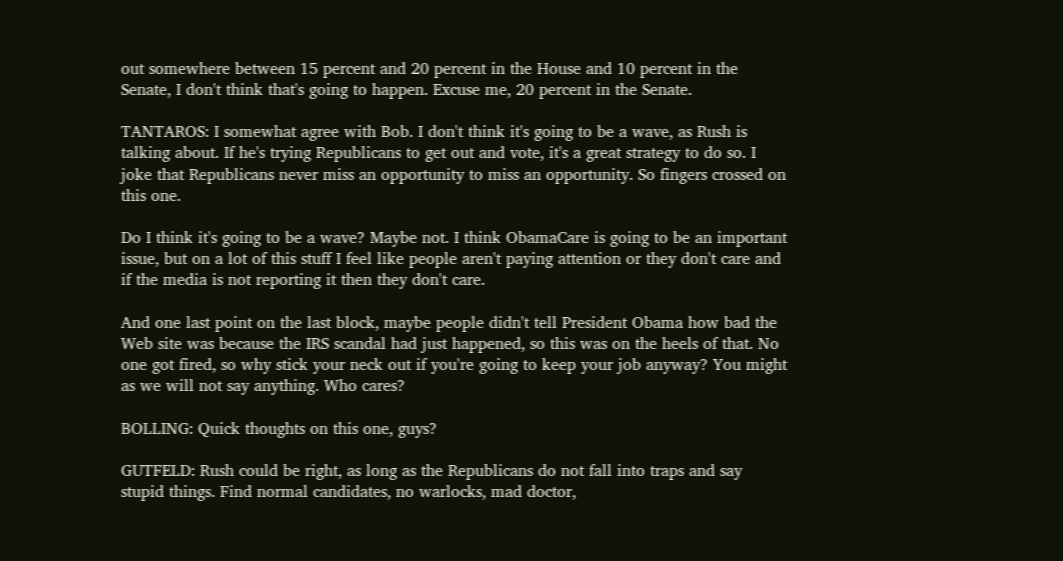out somewhere between 15 percent and 20 percent in the House and 10 percent in the Senate, I don't think that's going to happen. Excuse me, 20 percent in the Senate.

TANTAROS: I somewhat agree with Bob. I don't think it's going to be a wave, as Rush is talking about. If he's trying Republicans to get out and vote, it's a great strategy to do so. I joke that Republicans never miss an opportunity to miss an opportunity. So fingers crossed on this one.

Do I think it's going to be a wave? Maybe not. I think ObamaCare is going to be an important issue, but on a lot of this stuff I feel like people aren't paying attention or they don't care and if the media is not reporting it then they don't care.

And one last point on the last block, maybe people didn't tell President Obama how bad the Web site was because the IRS scandal had just happened, so this was on the heels of that. No one got fired, so why stick your neck out if you're going to keep your job anyway? You might as we will not say anything. Who cares?

BOLLING: Quick thoughts on this one, guys?

GUTFELD: Rush could be right, as long as the Republicans do not fall into traps and say stupid things. Find normal candidates, no warlocks, mad doctor,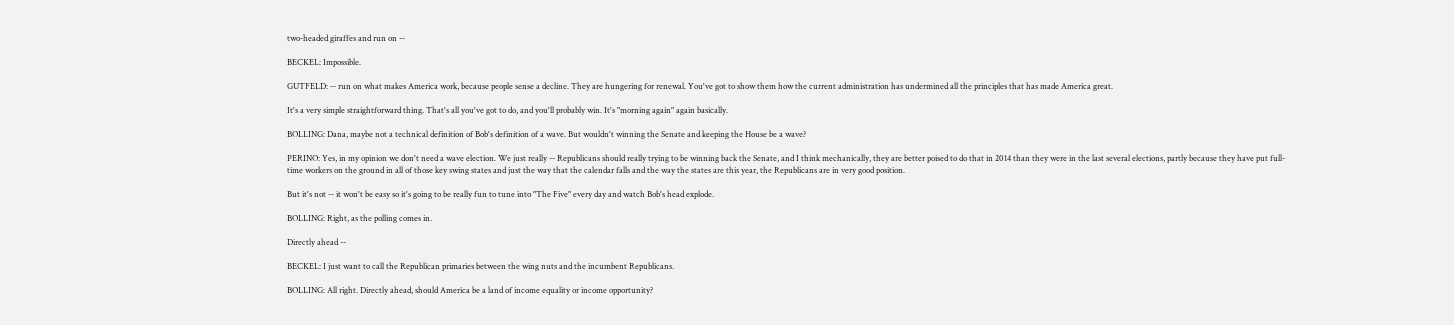two-headed giraffes and run on --

BECKEL: Impossible.

GUTFELD: -- run on what makes America work, because people sense a decline. They are hungering for renewal. You've got to show them how the current administration has undermined all the principles that has made America great.

It's a very simple straightforward thing. That's all you've got to do, and you'll probably win. It's "morning again" again basically.

BOLLING: Dana, maybe not a technical definition of Bob's definition of a wave. But wouldn't winning the Senate and keeping the House be a wave?

PERINO: Yes, in my opinion we don't need a wave election. We just really -- Republicans should really trying to be winning back the Senate, and I think mechanically, they are better poised to do that in 2014 than they were in the last several elections, partly because they have put full- time workers on the ground in all of those key swing states and just the way that the calendar falls and the way the states are this year, the Republicans are in very good position.

But it's not -- it won't be easy so it's going to be really fun to tune into "The Five" every day and watch Bob's head explode.

BOLLING: Right, as the polling comes in.

Directly ahead --

BECKEL: I just want to call the Republican primaries between the wing nuts and the incumbent Republicans.

BOLLING: All right. Directly ahead, should America be a land of income equality or income opportunity?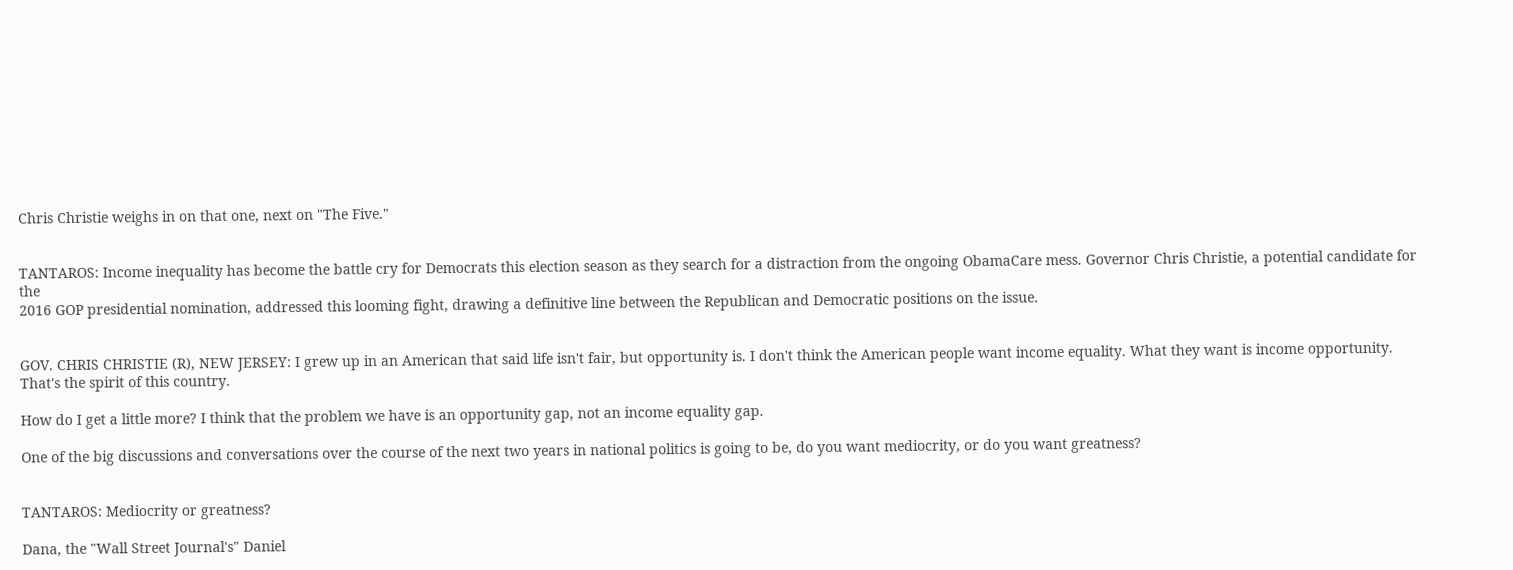Chris Christie weighs in on that one, next on "The Five."


TANTAROS: Income inequality has become the battle cry for Democrats this election season as they search for a distraction from the ongoing ObamaCare mess. Governor Chris Christie, a potential candidate for the
2016 GOP presidential nomination, addressed this looming fight, drawing a definitive line between the Republican and Democratic positions on the issue.


GOV. CHRIS CHRISTIE (R), NEW JERSEY: I grew up in an American that said life isn't fair, but opportunity is. I don't think the American people want income equality. What they want is income opportunity. That's the spirit of this country.

How do I get a little more? I think that the problem we have is an opportunity gap, not an income equality gap.

One of the big discussions and conversations over the course of the next two years in national politics is going to be, do you want mediocrity, or do you want greatness?


TANTAROS: Mediocrity or greatness?

Dana, the "Wall Street Journal's" Daniel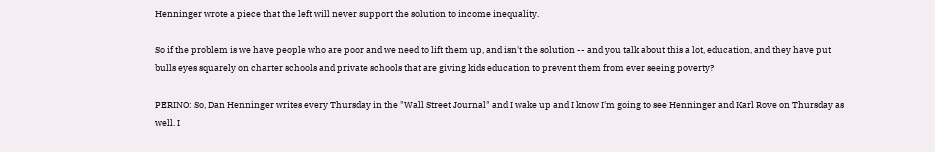Henninger wrote a piece that the left will never support the solution to income inequality.

So if the problem is we have people who are poor and we need to lift them up, and isn't the solution -- and you talk about this a lot, education, and they have put bulls eyes squarely on charter schools and private schools that are giving kids education to prevent them from ever seeing poverty?

PERINO: So, Dan Henninger writes every Thursday in the "Wall Street Journal" and I wake up and I know I'm going to see Henninger and Karl Rove on Thursday as well. I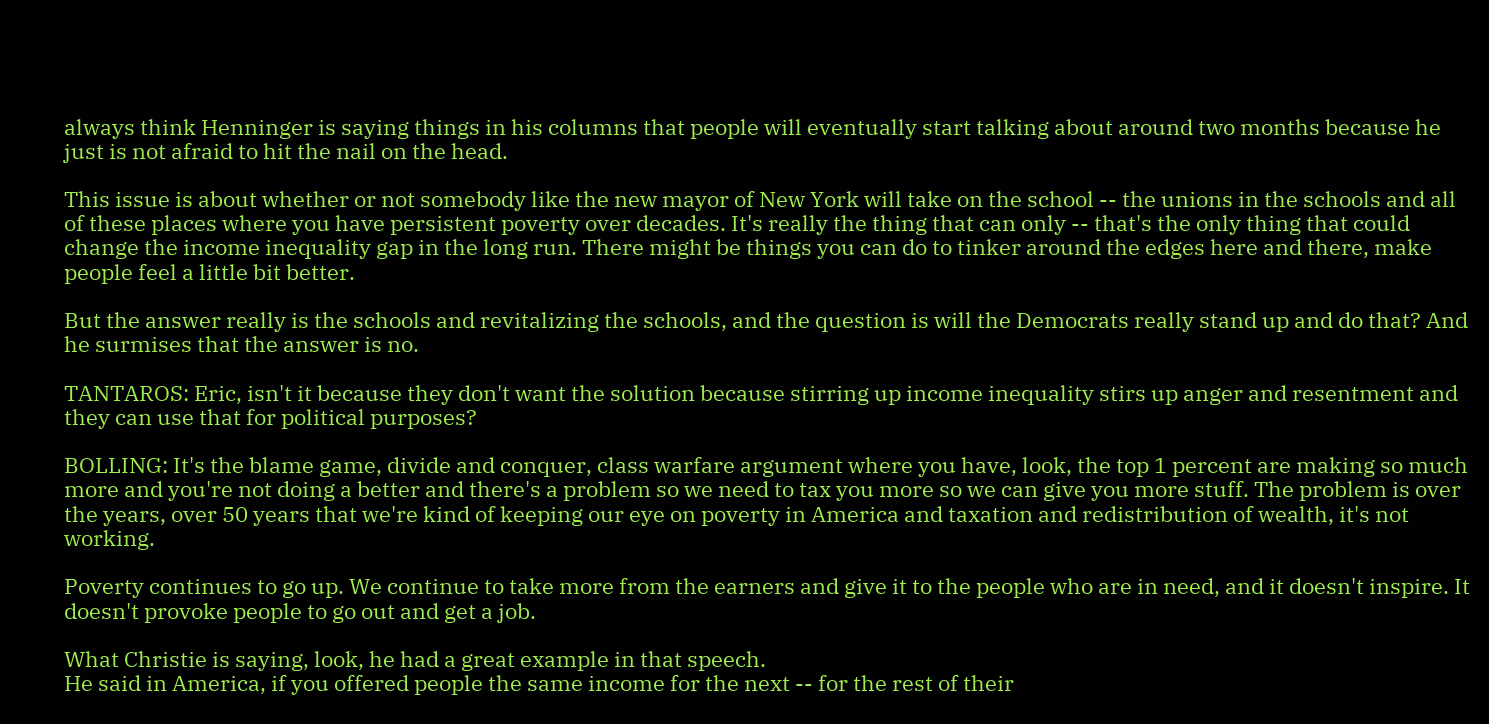always think Henninger is saying things in his columns that people will eventually start talking about around two months because he just is not afraid to hit the nail on the head.

This issue is about whether or not somebody like the new mayor of New York will take on the school -- the unions in the schools and all of these places where you have persistent poverty over decades. It's really the thing that can only -- that's the only thing that could change the income inequality gap in the long run. There might be things you can do to tinker around the edges here and there, make people feel a little bit better.

But the answer really is the schools and revitalizing the schools, and the question is will the Democrats really stand up and do that? And he surmises that the answer is no.

TANTAROS: Eric, isn't it because they don't want the solution because stirring up income inequality stirs up anger and resentment and they can use that for political purposes?

BOLLING: It's the blame game, divide and conquer, class warfare argument where you have, look, the top 1 percent are making so much more and you're not doing a better and there's a problem so we need to tax you more so we can give you more stuff. The problem is over the years, over 50 years that we're kind of keeping our eye on poverty in America and taxation and redistribution of wealth, it's not working.

Poverty continues to go up. We continue to take more from the earners and give it to the people who are in need, and it doesn't inspire. It doesn't provoke people to go out and get a job.

What Christie is saying, look, he had a great example in that speech.
He said in America, if you offered people the same income for the next -- for the rest of their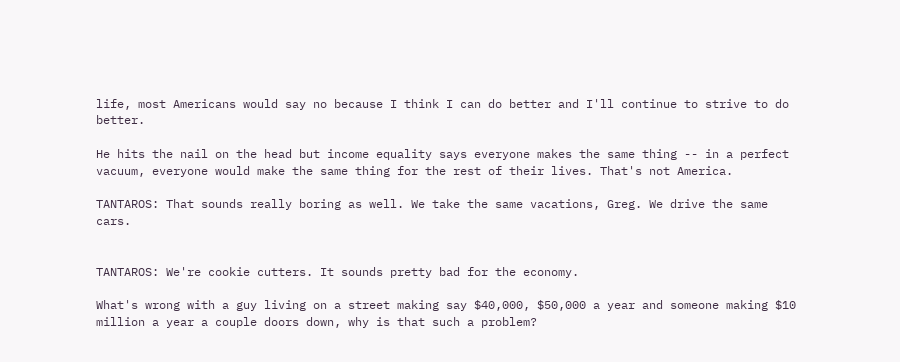life, most Americans would say no because I think I can do better and I'll continue to strive to do better.

He hits the nail on the head but income equality says everyone makes the same thing -- in a perfect vacuum, everyone would make the same thing for the rest of their lives. That's not America.

TANTAROS: That sounds really boring as well. We take the same vacations, Greg. We drive the same cars.


TANTAROS: We're cookie cutters. It sounds pretty bad for the economy.

What's wrong with a guy living on a street making say $40,000, $50,000 a year and someone making $10 million a year a couple doors down, why is that such a problem?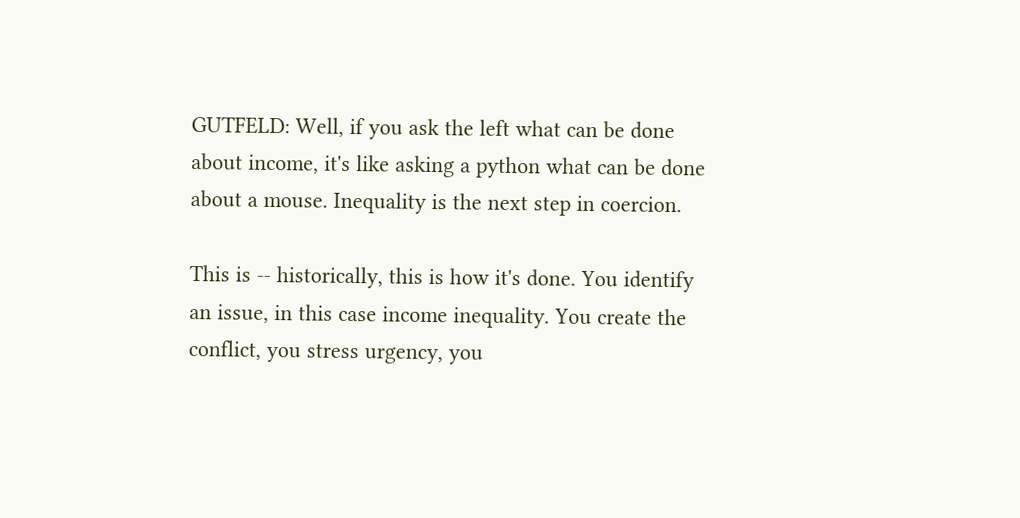GUTFELD: Well, if you ask the left what can be done about income, it's like asking a python what can be done about a mouse. Inequality is the next step in coercion.

This is -- historically, this is how it's done. You identify an issue, in this case income inequality. You create the conflict, you stress urgency, you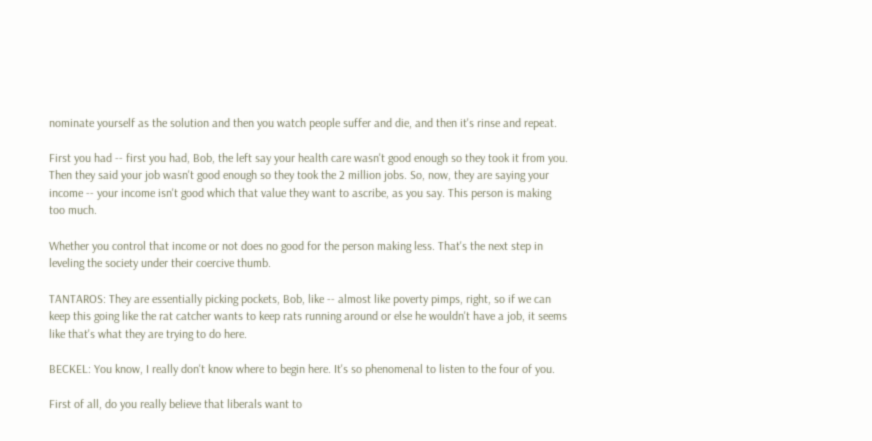nominate yourself as the solution and then you watch people suffer and die, and then it's rinse and repeat.

First you had -- first you had, Bob, the left say your health care wasn't good enough so they took it from you. Then they said your job wasn't good enough so they took the 2 million jobs. So, now, they are saying your income -- your income isn't good which that value they want to ascribe, as you say. This person is making too much.

Whether you control that income or not does no good for the person making less. That's the next step in leveling the society under their coercive thumb.

TANTAROS: They are essentially picking pockets, Bob, like -- almost like poverty pimps, right, so if we can keep this going like the rat catcher wants to keep rats running around or else he wouldn't have a job, it seems like that's what they are trying to do here.

BECKEL: You know, I really don't know where to begin here. It's so phenomenal to listen to the four of you.

First of all, do you really believe that liberals want to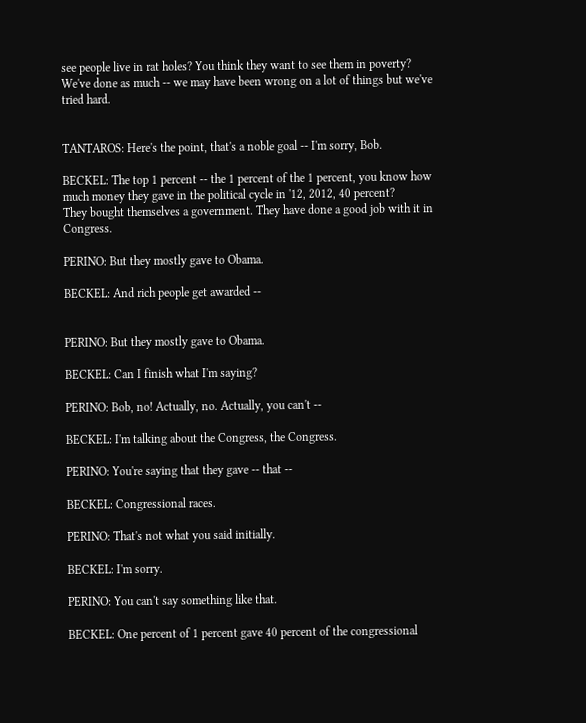see people live in rat holes? You think they want to see them in poverty? We've done as much -- we may have been wrong on a lot of things but we've tried hard.


TANTAROS: Here's the point, that's a noble goal -- I'm sorry, Bob.

BECKEL: The top 1 percent -- the 1 percent of the 1 percent, you know how much money they gave in the political cycle in '12, 2012, 40 percent?
They bought themselves a government. They have done a good job with it in Congress.

PERINO: But they mostly gave to Obama.

BECKEL: And rich people get awarded --


PERINO: But they mostly gave to Obama.

BECKEL: Can I finish what I'm saying?

PERINO: Bob, no! Actually, no. Actually, you can't --

BECKEL: I'm talking about the Congress, the Congress.

PERINO: You're saying that they gave -- that --

BECKEL: Congressional races.

PERINO: That's not what you said initially.

BECKEL: I'm sorry.

PERINO: You can't say something like that.

BECKEL: One percent of 1 percent gave 40 percent of the congressional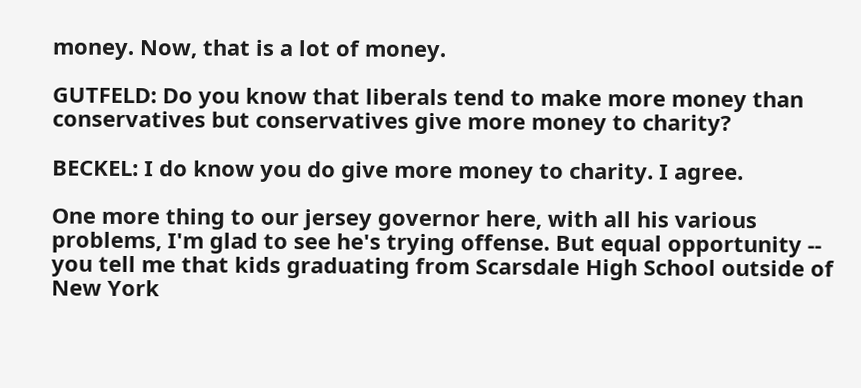money. Now, that is a lot of money.

GUTFELD: Do you know that liberals tend to make more money than conservatives but conservatives give more money to charity?

BECKEL: I do know you do give more money to charity. I agree.

One more thing to our jersey governor here, with all his various problems, I'm glad to see he's trying offense. But equal opportunity -- you tell me that kids graduating from Scarsdale High School outside of New York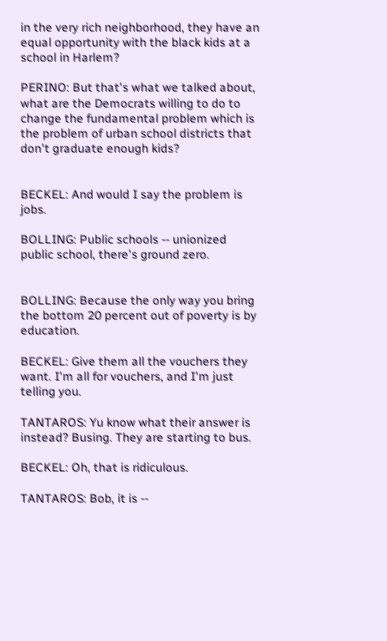in the very rich neighborhood, they have an equal opportunity with the black kids at a school in Harlem?

PERINO: But that's what we talked about, what are the Democrats willing to do to change the fundamental problem which is the problem of urban school districts that don't graduate enough kids?


BECKEL: And would I say the problem is jobs.

BOLLING: Public schools -- unionized public school, there's ground zero.


BOLLING: Because the only way you bring the bottom 20 percent out of poverty is by education.

BECKEL: Give them all the vouchers they want. I'm all for vouchers, and I'm just telling you.

TANTAROS: Yu know what their answer is instead? Busing. They are starting to bus.

BECKEL: Oh, that is ridiculous.

TANTAROS: Bob, it is --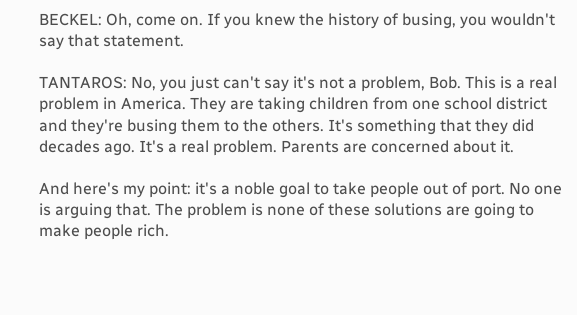BECKEL: Oh, come on. If you knew the history of busing, you wouldn't say that statement.

TANTAROS: No, you just can't say it's not a problem, Bob. This is a real problem in America. They are taking children from one school district and they're busing them to the others. It's something that they did decades ago. It's a real problem. Parents are concerned about it.

And here's my point: it's a noble goal to take people out of port. No one is arguing that. The problem is none of these solutions are going to make people rich.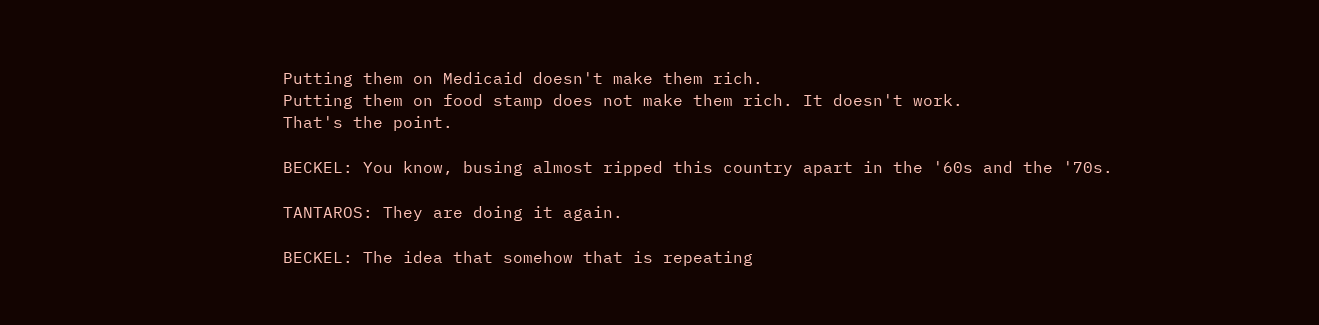Putting them on Medicaid doesn't make them rich.
Putting them on food stamp does not make them rich. It doesn't work.
That's the point.

BECKEL: You know, busing almost ripped this country apart in the '60s and the '70s.

TANTAROS: They are doing it again.

BECKEL: The idea that somehow that is repeating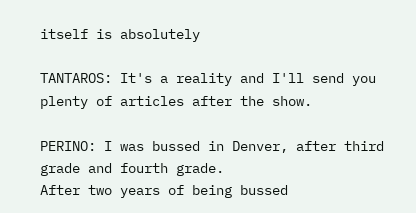itself is absolutely

TANTAROS: It's a reality and I'll send you plenty of articles after the show.

PERINO: I was bussed in Denver, after third grade and fourth grade.
After two years of being bussed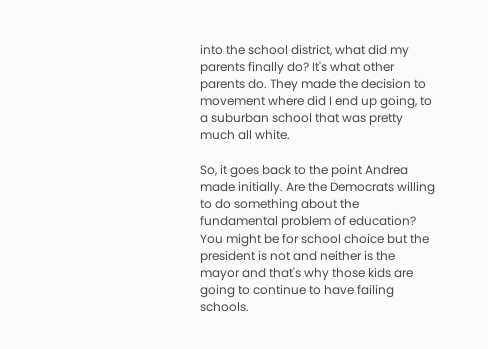into the school district, what did my parents finally do? It's what other parents do. They made the decision to movement where did I end up going, to a suburban school that was pretty much all white.

So, it goes back to the point Andrea made initially. Are the Democrats willing to do something about the fundamental problem of education? You might be for school choice but the president is not and neither is the mayor and that's why those kids are going to continue to have failing schools.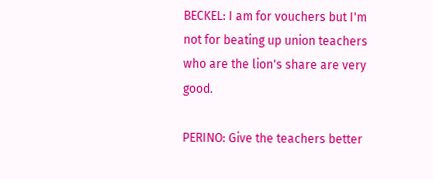BECKEL: I am for vouchers but I'm not for beating up union teachers who are the lion's share are very good.

PERINO: Give the teachers better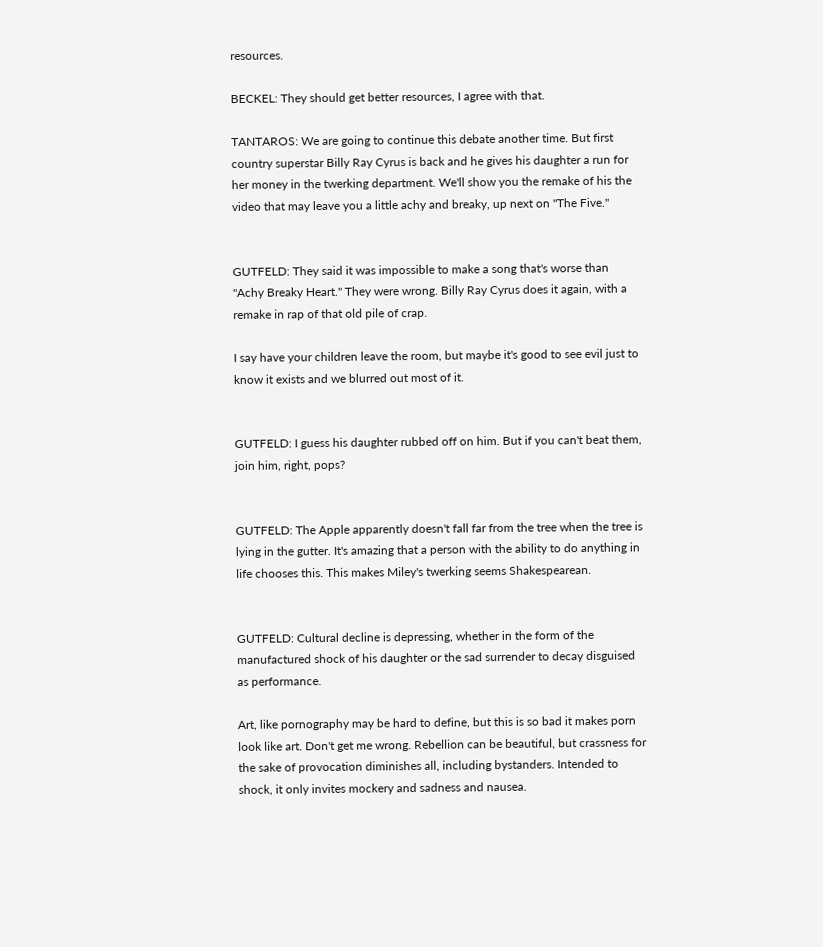resources.

BECKEL: They should get better resources, I agree with that.

TANTAROS: We are going to continue this debate another time. But first country superstar Billy Ray Cyrus is back and he gives his daughter a run for her money in the twerking department. We'll show you the remake of his the video that may leave you a little achy and breaky, up next on "The Five."


GUTFELD: They said it was impossible to make a song that's worse than "Achy Breaky Heart." They were wrong. Billy Ray Cyrus does it again, with a remake in rap of that old pile of crap.

I say have your children leave the room, but maybe it's good to see evil just to know it exists and we blurred out most of it.


GUTFELD: I guess his daughter rubbed off on him. But if you can't beat them, join him, right, pops?


GUTFELD: The Apple apparently doesn't fall far from the tree when the tree is lying in the gutter. It's amazing that a person with the ability to do anything in life chooses this. This makes Miley's twerking seems Shakespearean.


GUTFELD: Cultural decline is depressing, whether in the form of the manufactured shock of his daughter or the sad surrender to decay disguised as performance.

Art, like pornography may be hard to define, but this is so bad it makes porn look like art. Don't get me wrong. Rebellion can be beautiful, but crassness for the sake of provocation diminishes all, including bystanders. Intended to shock, it only invites mockery and sadness and nausea.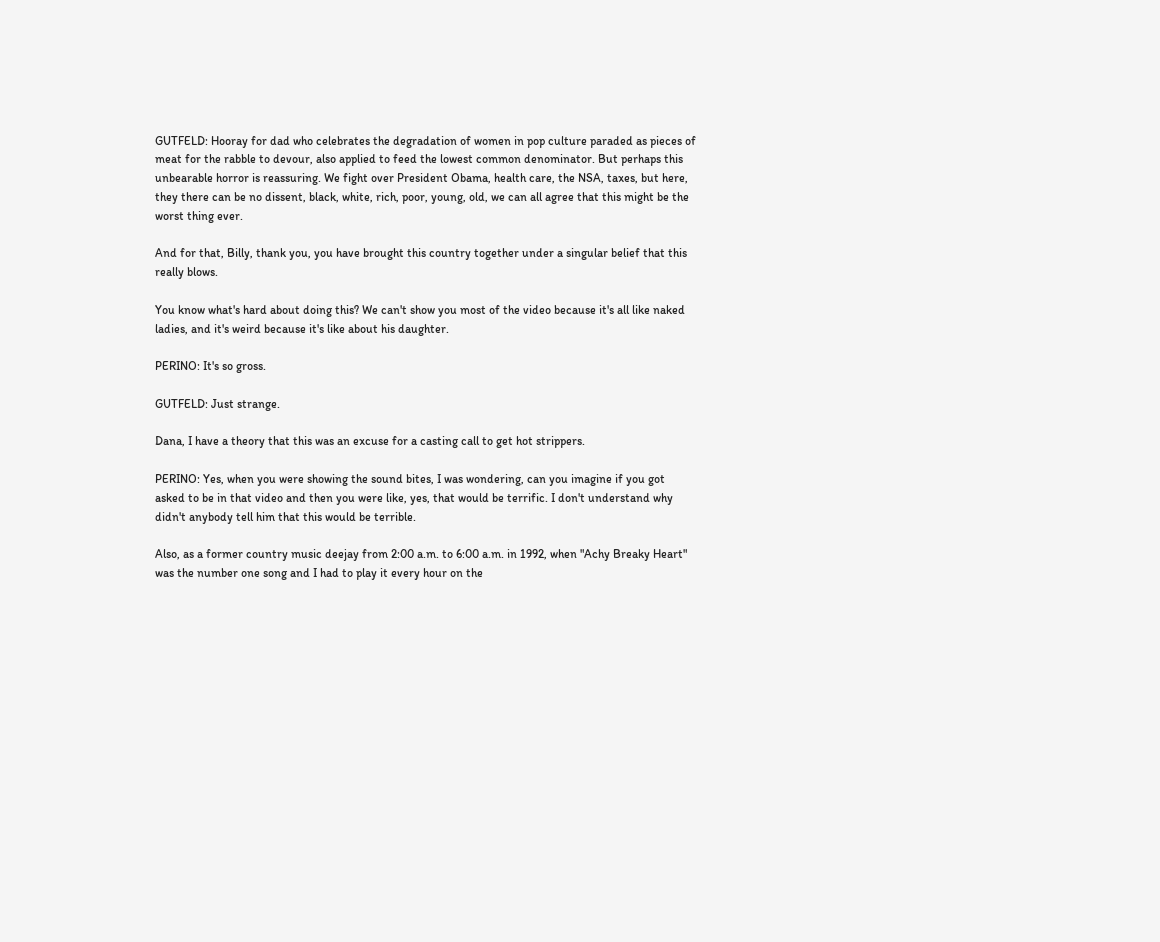GUTFELD: Hooray for dad who celebrates the degradation of women in pop culture paraded as pieces of meat for the rabble to devour, also applied to feed the lowest common denominator. But perhaps this unbearable horror is reassuring. We fight over President Obama, health care, the NSA, taxes, but here, they there can be no dissent, black, white, rich, poor, young, old, we can all agree that this might be the worst thing ever.

And for that, Billy, thank you, you have brought this country together under a singular belief that this really blows.

You know what's hard about doing this? We can't show you most of the video because it's all like naked ladies, and it's weird because it's like about his daughter.

PERINO: It's so gross.

GUTFELD: Just strange.

Dana, I have a theory that this was an excuse for a casting call to get hot strippers.

PERINO: Yes, when you were showing the sound bites, I was wondering, can you imagine if you got asked to be in that video and then you were like, yes, that would be terrific. I don't understand why didn't anybody tell him that this would be terrible.

Also, as a former country music deejay from 2:00 a.m. to 6:00 a.m. in 1992, when "Achy Breaky Heart" was the number one song and I had to play it every hour on the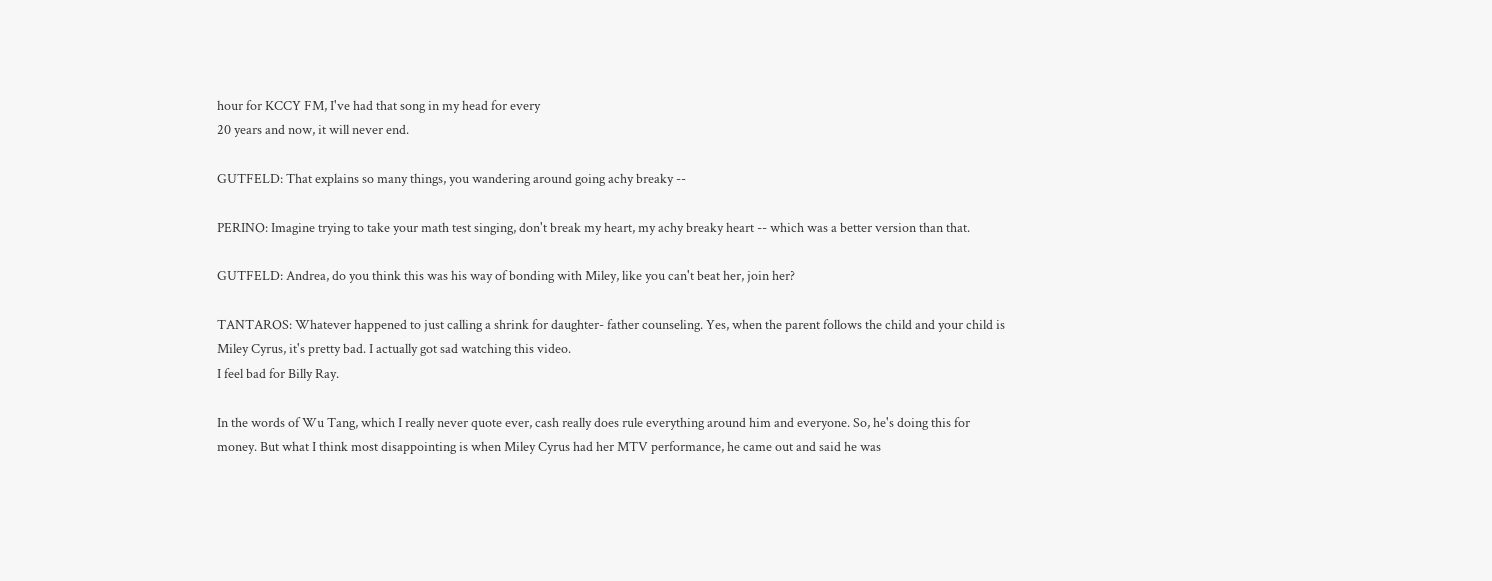hour for KCCY FM, I've had that song in my head for every
20 years and now, it will never end.

GUTFELD: That explains so many things, you wandering around going achy breaky --

PERINO: Imagine trying to take your math test singing, don't break my heart, my achy breaky heart -- which was a better version than that.

GUTFELD: Andrea, do you think this was his way of bonding with Miley, like you can't beat her, join her?

TANTAROS: Whatever happened to just calling a shrink for daughter- father counseling. Yes, when the parent follows the child and your child is Miley Cyrus, it's pretty bad. I actually got sad watching this video.
I feel bad for Billy Ray.

In the words of Wu Tang, which I really never quote ever, cash really does rule everything around him and everyone. So, he's doing this for money. But what I think most disappointing is when Miley Cyrus had her MTV performance, he came out and said he was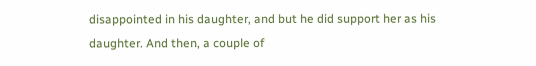disappointed in his daughter, and but he did support her as his daughter. And then, a couple of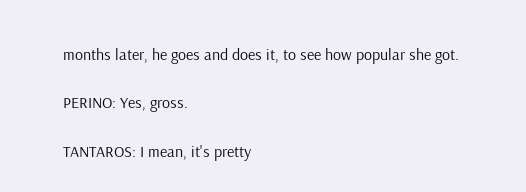months later, he goes and does it, to see how popular she got.

PERINO: Yes, gross.

TANTAROS: I mean, it's pretty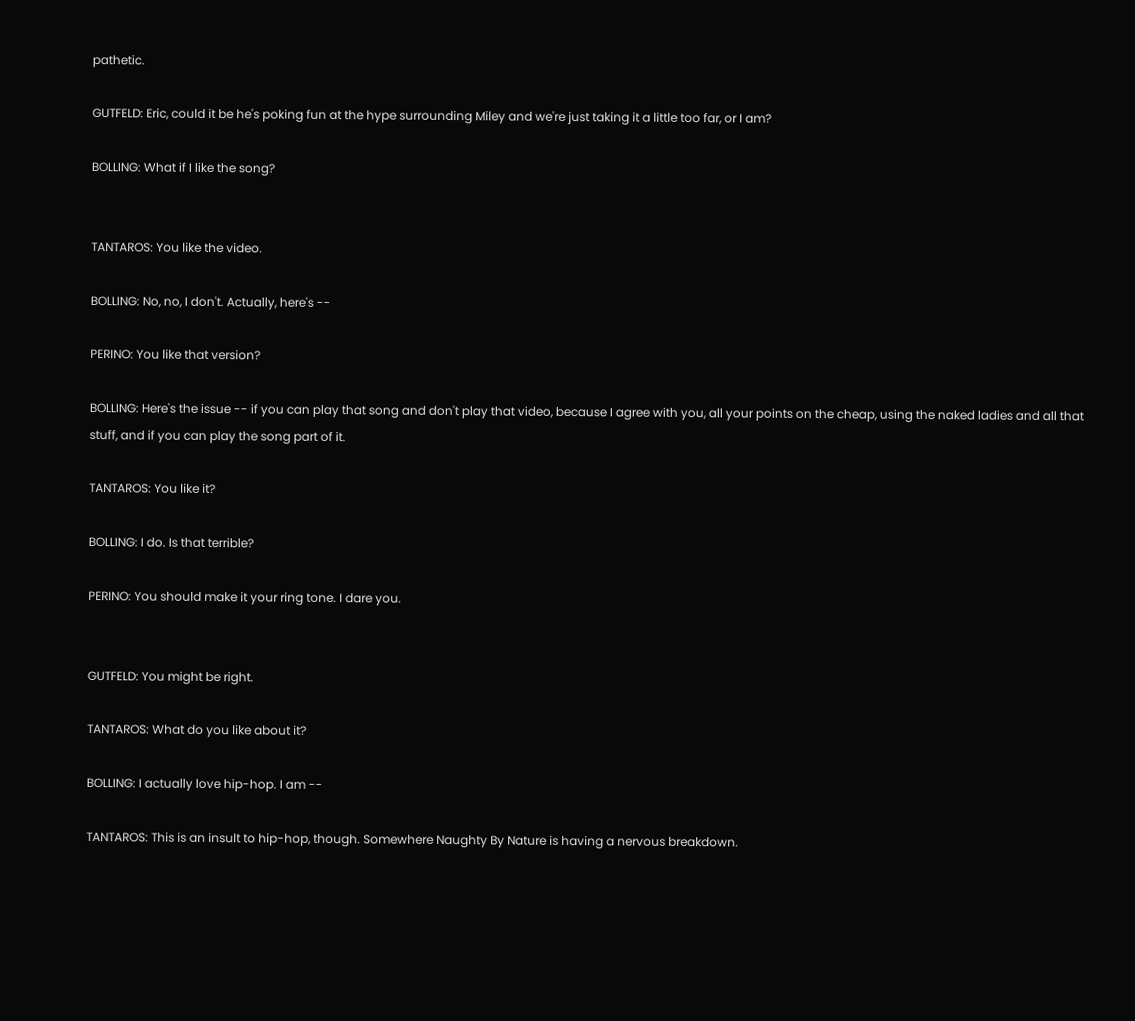pathetic.

GUTFELD: Eric, could it be he's poking fun at the hype surrounding Miley and we're just taking it a little too far, or I am?

BOLLING: What if I like the song?


TANTAROS: You like the video.

BOLLING: No, no, I don't. Actually, here's --

PERINO: You like that version?

BOLLING: Here's the issue -- if you can play that song and don't play that video, because I agree with you, all your points on the cheap, using the naked ladies and all that stuff, and if you can play the song part of it.

TANTAROS: You like it?

BOLLING: I do. Is that terrible?

PERINO: You should make it your ring tone. I dare you.


GUTFELD: You might be right.

TANTAROS: What do you like about it?

BOLLING: I actually love hip-hop. I am --

TANTAROS: This is an insult to hip-hop, though. Somewhere Naughty By Nature is having a nervous breakdown.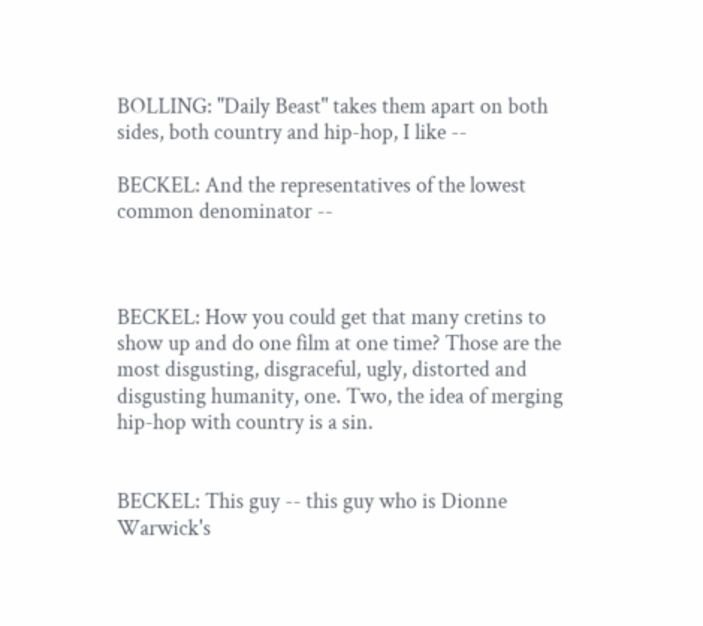BOLLING: "Daily Beast" takes them apart on both sides, both country and hip-hop, I like --

BECKEL: And the representatives of the lowest common denominator --



BECKEL: How you could get that many cretins to show up and do one film at one time? Those are the most disgusting, disgraceful, ugly, distorted and disgusting humanity, one. Two, the idea of merging hip-hop with country is a sin.


BECKEL: This guy -- this guy who is Dionne Warwick's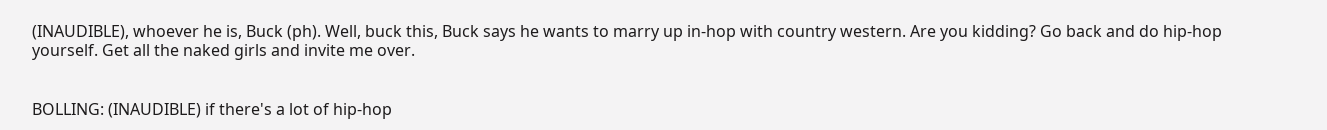(INAUDIBLE), whoever he is, Buck (ph). Well, buck this, Buck says he wants to marry up in-hop with country western. Are you kidding? Go back and do hip-hop yourself. Get all the naked girls and invite me over.


BOLLING: (INAUDIBLE) if there's a lot of hip-hop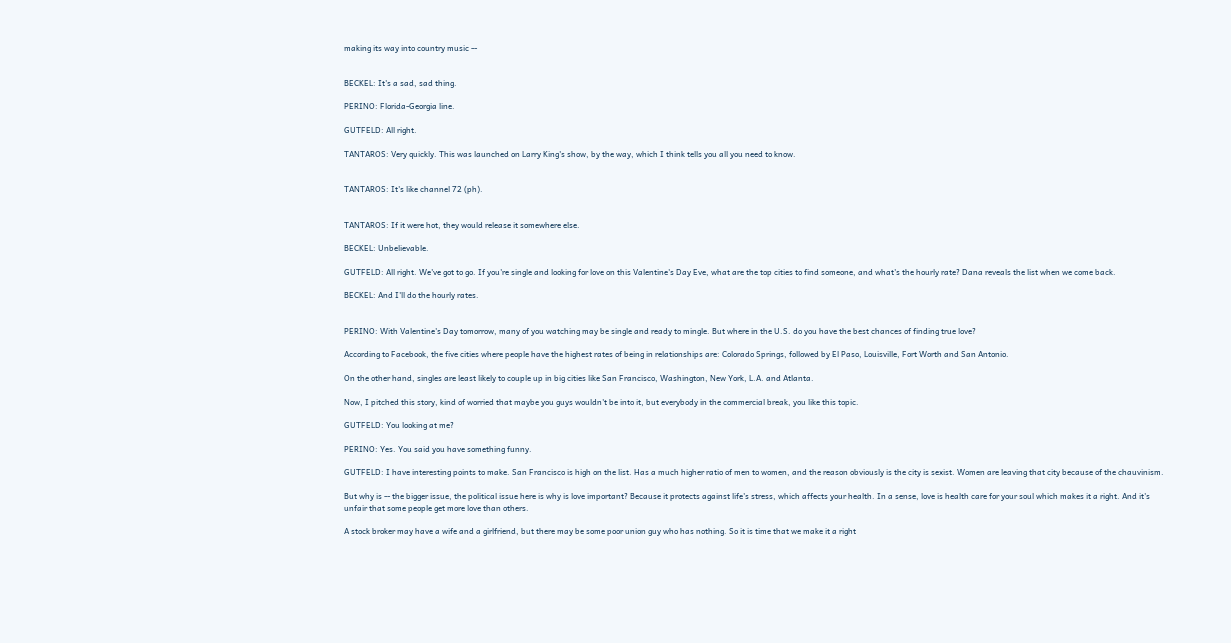making its way into country music --


BECKEL: It's a sad, sad thing.

PERINO: Florida-Georgia line.

GUTFELD: All right.

TANTAROS: Very quickly. This was launched on Larry King's show, by the way, which I think tells you all you need to know.


TANTAROS: It's like channel 72 (ph).


TANTAROS: If it were hot, they would release it somewhere else.

BECKEL: Unbelievable.

GUTFELD: All right. We've got to go. If you're single and looking for love on this Valentine's Day Eve, what are the top cities to find someone, and what's the hourly rate? Dana reveals the list when we come back.

BECKEL: And I'll do the hourly rates.


PERINO: With Valentine's Day tomorrow, many of you watching may be single and ready to mingle. But where in the U.S. do you have the best chances of finding true love?

According to Facebook, the five cities where people have the highest rates of being in relationships are: Colorado Springs, followed by El Paso, Louisville, Fort Worth and San Antonio.

On the other hand, singles are least likely to couple up in big cities like San Francisco, Washington, New York, L.A. and Atlanta.

Now, I pitched this story, kind of worried that maybe you guys wouldn't be into it, but everybody in the commercial break, you like this topic.

GUTFELD: You looking at me?

PERINO: Yes. You said you have something funny.

GUTFELD: I have interesting points to make. San Francisco is high on the list. Has a much higher ratio of men to women, and the reason obviously is the city is sexist. Women are leaving that city because of the chauvinism.

But why is -- the bigger issue, the political issue here is why is love important? Because it protects against life's stress, which affects your health. In a sense, love is health care for your soul which makes it a right. And it's unfair that some people get more love than others.

A stock broker may have a wife and a girlfriend, but there may be some poor union guy who has nothing. So it is time that we make it a right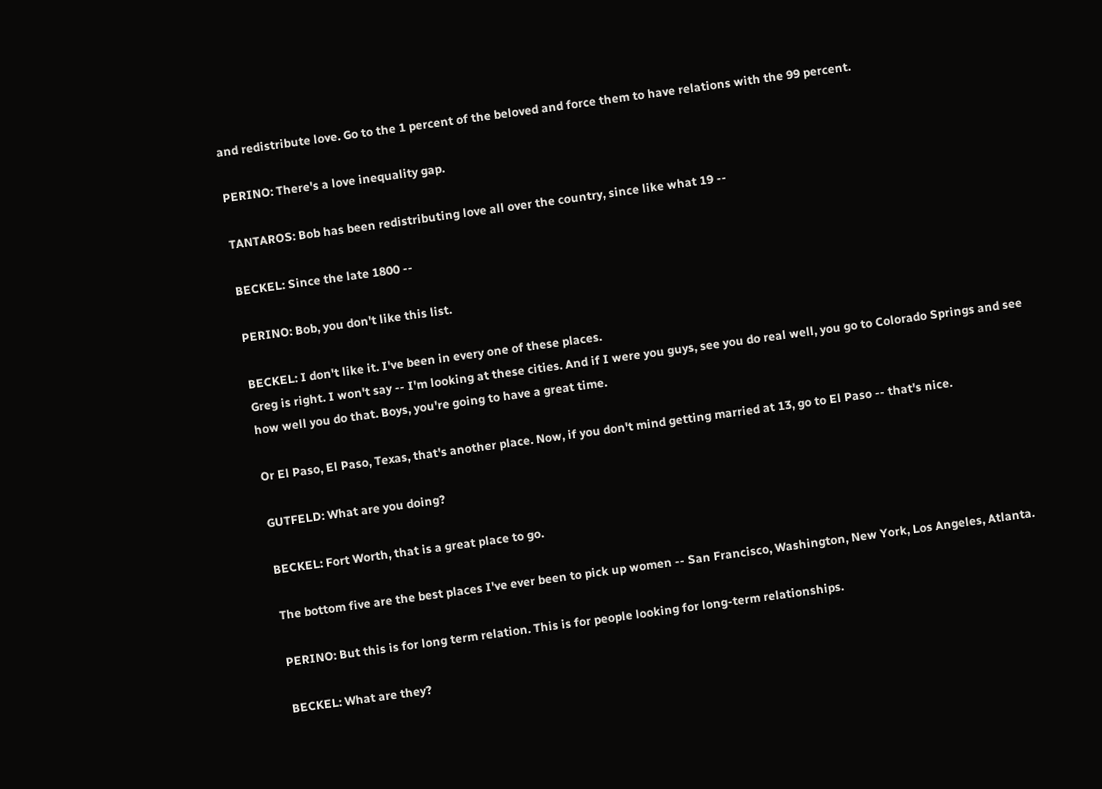and redistribute love. Go to the 1 percent of the beloved and force them to have relations with the 99 percent.

PERINO: There's a love inequality gap.

TANTAROS: Bob has been redistributing love all over the country, since like what 19 --

BECKEL: Since the late 1800 --

PERINO: Bob, you don't like this list.

BECKEL: I don't like it. I've been in every one of these places.
Greg is right. I won't say -- I'm looking at these cities. And if I were you guys, see you do real well, you go to Colorado Springs and see how well you do that. Boys, you're going to have a great time.

Or El Paso, El Paso, Texas, that's another place. Now, if you don't mind getting married at 13, go to El Paso -- that's nice.

GUTFELD: What are you doing?

BECKEL: Fort Worth, that is a great place to go.

The bottom five are the best places I've ever been to pick up women -- San Francisco, Washington, New York, Los Angeles, Atlanta.

PERINO: But this is for long term relation. This is for people looking for long-term relationships.

BECKEL: What are they?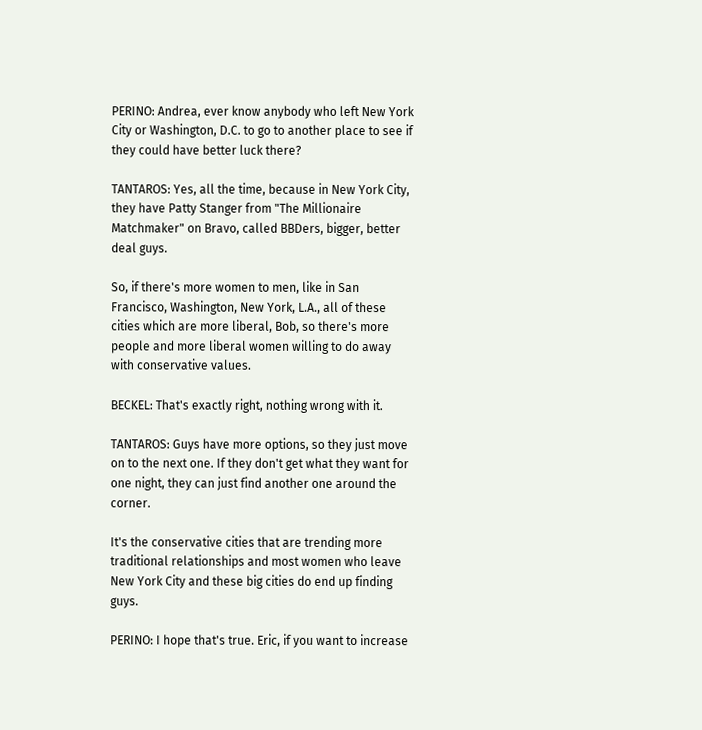PERINO: Andrea, ever know anybody who left New York City or Washington, D.C. to go to another place to see if they could have better luck there?

TANTAROS: Yes, all the time, because in New York City, they have Patty Stanger from "The Millionaire Matchmaker" on Bravo, called BBDers, bigger, better deal guys.

So, if there's more women to men, like in San Francisco, Washington, New York, L.A., all of these cities which are more liberal, Bob, so there's more people and more liberal women willing to do away with conservative values.

BECKEL: That's exactly right, nothing wrong with it.

TANTAROS: Guys have more options, so they just move on to the next one. If they don't get what they want for one night, they can just find another one around the corner.

It's the conservative cities that are trending more traditional relationships and most women who leave New York City and these big cities do end up finding guys.

PERINO: I hope that's true. Eric, if you want to increase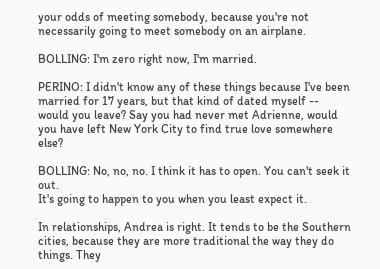your odds of meeting somebody, because you're not necessarily going to meet somebody on an airplane.

BOLLING: I'm zero right now, I'm married.

PERINO: I didn't know any of these things because I've been married for 17 years, but that kind of dated myself -- would you leave? Say you had never met Adrienne, would you have left New York City to find true love somewhere else?

BOLLING: No, no, no. I think it has to open. You can't seek it out.
It's going to happen to you when you least expect it.

In relationships, Andrea is right. It tends to be the Southern cities, because they are more traditional the way they do things. They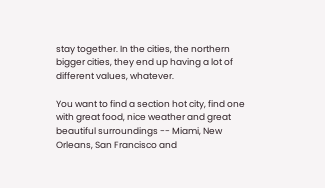stay together. In the cities, the northern bigger cities, they end up having a lot of different values, whatever.

You want to find a section hot city, find one with great food, nice weather and great beautiful surroundings -- Miami, New Orleans, San Francisco and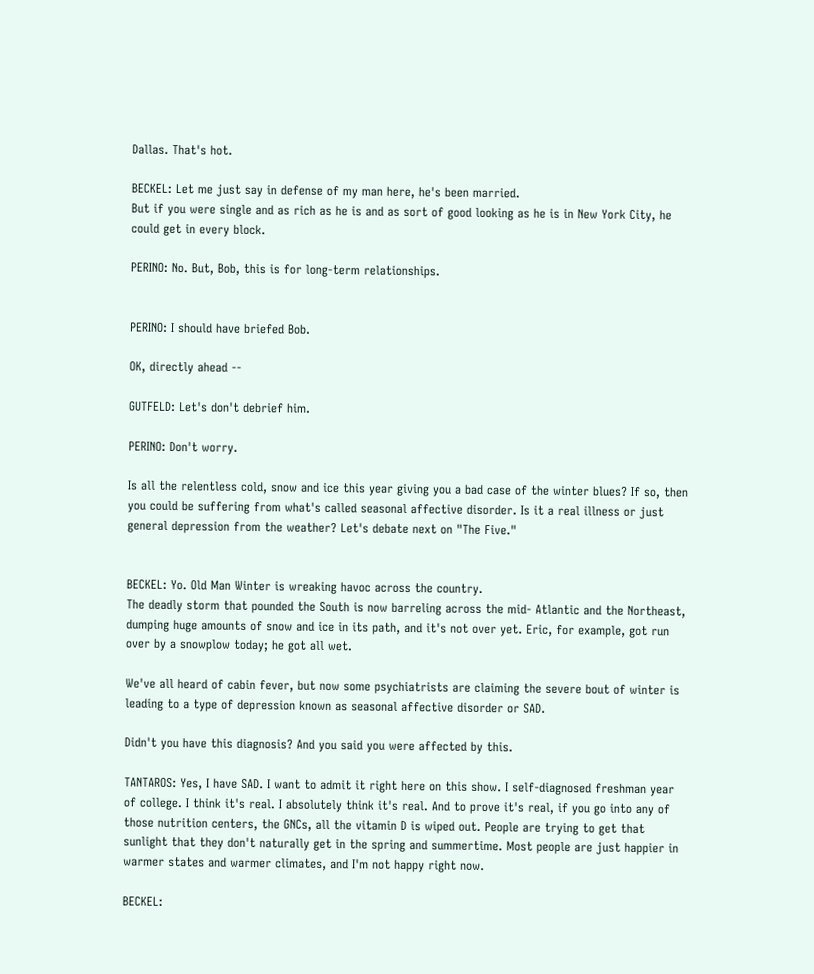Dallas. That's hot.

BECKEL: Let me just say in defense of my man here, he's been married.
But if you were single and as rich as he is and as sort of good looking as he is in New York City, he could get in every block.

PERINO: No. But, Bob, this is for long-term relationships.


PERINO: I should have briefed Bob.

OK, directly ahead --

GUTFELD: Let's don't debrief him.

PERINO: Don't worry.

Is all the relentless cold, snow and ice this year giving you a bad case of the winter blues? If so, then you could be suffering from what's called seasonal affective disorder. Is it a real illness or just general depression from the weather? Let's debate next on "The Five."


BECKEL: Yo. Old Man Winter is wreaking havoc across the country.
The deadly storm that pounded the South is now barreling across the mid- Atlantic and the Northeast, dumping huge amounts of snow and ice in its path, and it's not over yet. Eric, for example, got run over by a snowplow today; he got all wet.

We've all heard of cabin fever, but now some psychiatrists are claiming the severe bout of winter is leading to a type of depression known as seasonal affective disorder or SAD.

Didn't you have this diagnosis? And you said you were affected by this.

TANTAROS: Yes, I have SAD. I want to admit it right here on this show. I self-diagnosed freshman year of college. I think it's real. I absolutely think it's real. And to prove it's real, if you go into any of those nutrition centers, the GNCs, all the vitamin D is wiped out. People are trying to get that sunlight that they don't naturally get in the spring and summertime. Most people are just happier in warmer states and warmer climates, and I'm not happy right now.

BECKEL: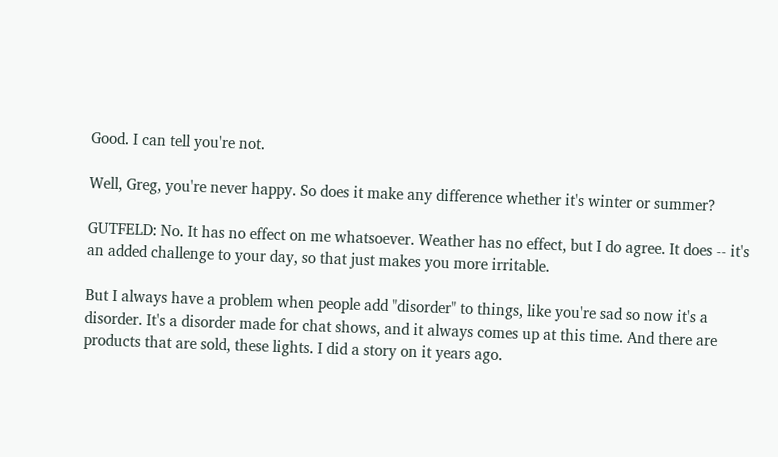Good. I can tell you're not.

Well, Greg, you're never happy. So does it make any difference whether it's winter or summer?

GUTFELD: No. It has no effect on me whatsoever. Weather has no effect, but I do agree. It does -- it's an added challenge to your day, so that just makes you more irritable.

But I always have a problem when people add "disorder" to things, like you're sad so now it's a disorder. It's a disorder made for chat shows, and it always comes up at this time. And there are products that are sold, these lights. I did a story on it years ago.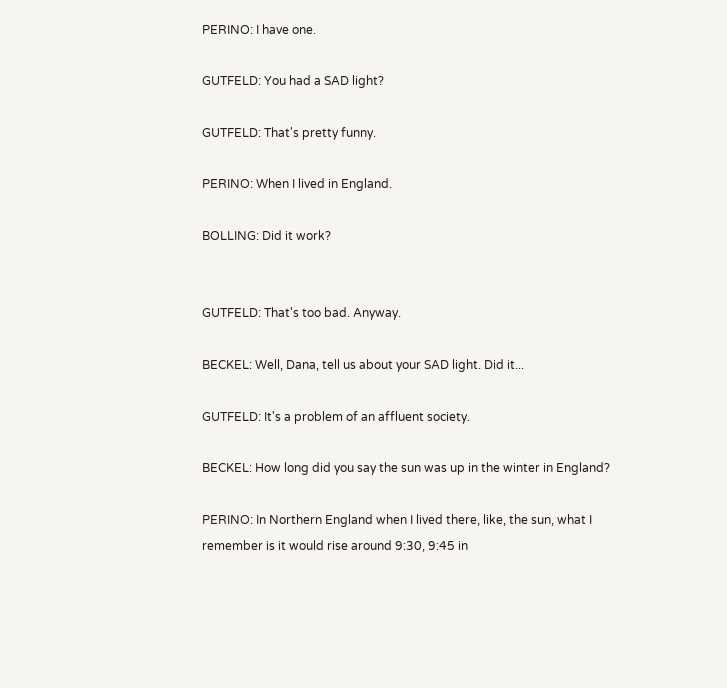PERINO: I have one.

GUTFELD: You had a SAD light?

GUTFELD: That's pretty funny.

PERINO: When I lived in England.

BOLLING: Did it work?


GUTFELD: That's too bad. Anyway.

BECKEL: Well, Dana, tell us about your SAD light. Did it...

GUTFELD: It's a problem of an affluent society.

BECKEL: How long did you say the sun was up in the winter in England?

PERINO: In Northern England when I lived there, like, the sun, what I remember is it would rise around 9:30, 9:45 in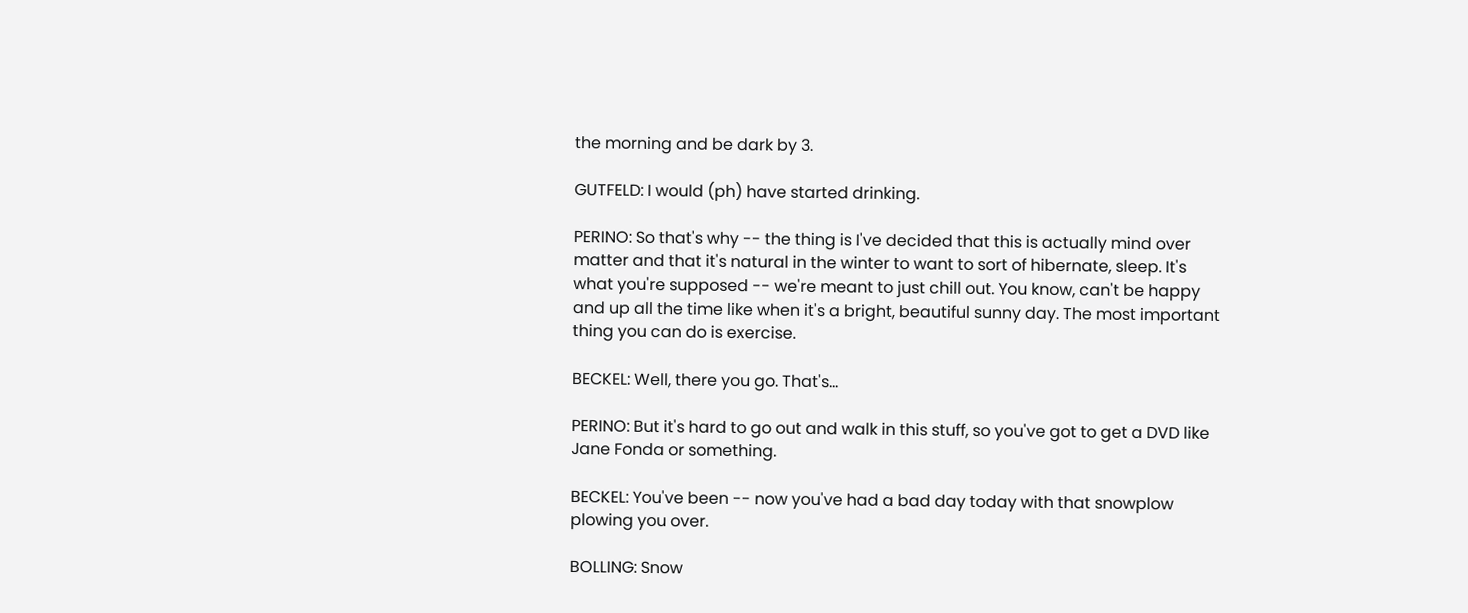the morning and be dark by 3.

GUTFELD: I would (ph) have started drinking.

PERINO: So that's why -- the thing is I've decided that this is actually mind over matter and that it's natural in the winter to want to sort of hibernate, sleep. It's what you're supposed -- we're meant to just chill out. You know, can't be happy and up all the time like when it's a bright, beautiful sunny day. The most important thing you can do is exercise.

BECKEL: Well, there you go. That's...

PERINO: But it's hard to go out and walk in this stuff, so you've got to get a DVD like Jane Fonda or something.

BECKEL: You've been -- now you've had a bad day today with that snowplow plowing you over.

BOLLING: Snow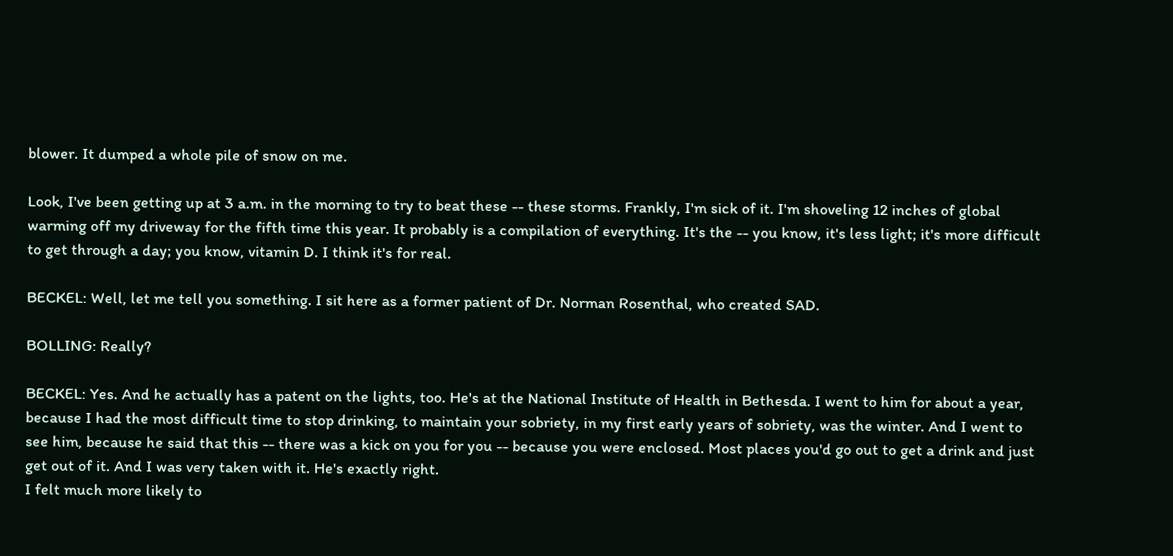blower. It dumped a whole pile of snow on me.

Look, I've been getting up at 3 a.m. in the morning to try to beat these -- these storms. Frankly, I'm sick of it. I'm shoveling 12 inches of global warming off my driveway for the fifth time this year. It probably is a compilation of everything. It's the -- you know, it's less light; it's more difficult to get through a day; you know, vitamin D. I think it's for real.

BECKEL: Well, let me tell you something. I sit here as a former patient of Dr. Norman Rosenthal, who created SAD.

BOLLING: Really?

BECKEL: Yes. And he actually has a patent on the lights, too. He's at the National Institute of Health in Bethesda. I went to him for about a year, because I had the most difficult time to stop drinking, to maintain your sobriety, in my first early years of sobriety, was the winter. And I went to see him, because he said that this -- there was a kick on you for you -- because you were enclosed. Most places you'd go out to get a drink and just get out of it. And I was very taken with it. He's exactly right.
I felt much more likely to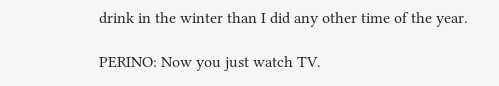drink in the winter than I did any other time of the year.

PERINO: Now you just watch TV.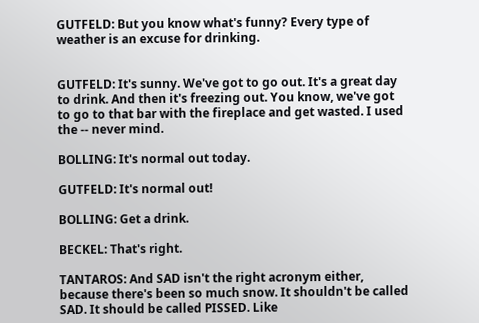GUTFELD: But you know what's funny? Every type of weather is an excuse for drinking.


GUTFELD: It's sunny. We've got to go out. It's a great day to drink. And then it's freezing out. You know, we've got to go to that bar with the fireplace and get wasted. I used the -- never mind.

BOLLING: It's normal out today.

GUTFELD: It's normal out!

BOLLING: Get a drink.

BECKEL: That's right.

TANTAROS: And SAD isn't the right acronym either, because there's been so much snow. It shouldn't be called SAD. It should be called PISSED. Like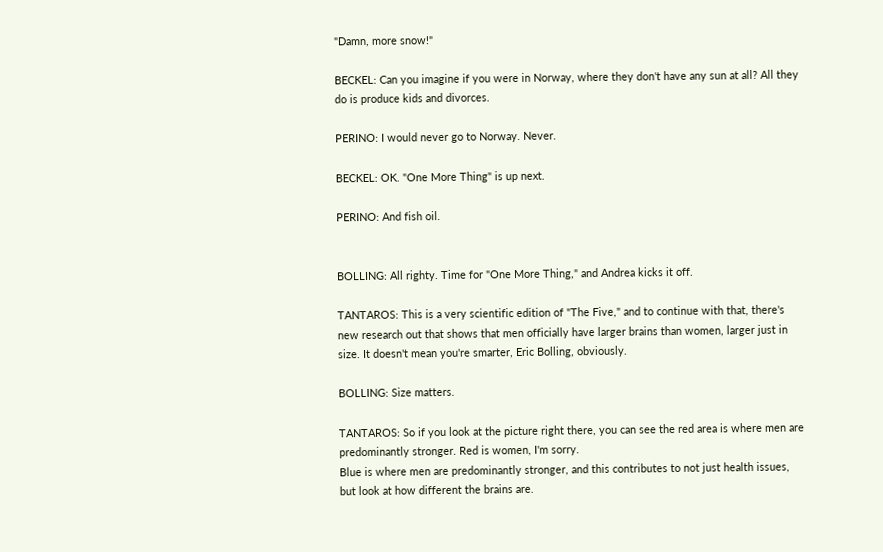"Damn, more snow!"

BECKEL: Can you imagine if you were in Norway, where they don't have any sun at all? All they do is produce kids and divorces.

PERINO: I would never go to Norway. Never.

BECKEL: OK. "One More Thing" is up next.

PERINO: And fish oil.


BOLLING: All righty. Time for "One More Thing," and Andrea kicks it off.

TANTAROS: This is a very scientific edition of "The Five," and to continue with that, there's new research out that shows that men officially have larger brains than women, larger just in size. It doesn't mean you're smarter, Eric Bolling, obviously.

BOLLING: Size matters.

TANTAROS: So if you look at the picture right there, you can see the red area is where men are predominantly stronger. Red is women, I'm sorry.
Blue is where men are predominantly stronger, and this contributes to not just health issues, but look at how different the brains are.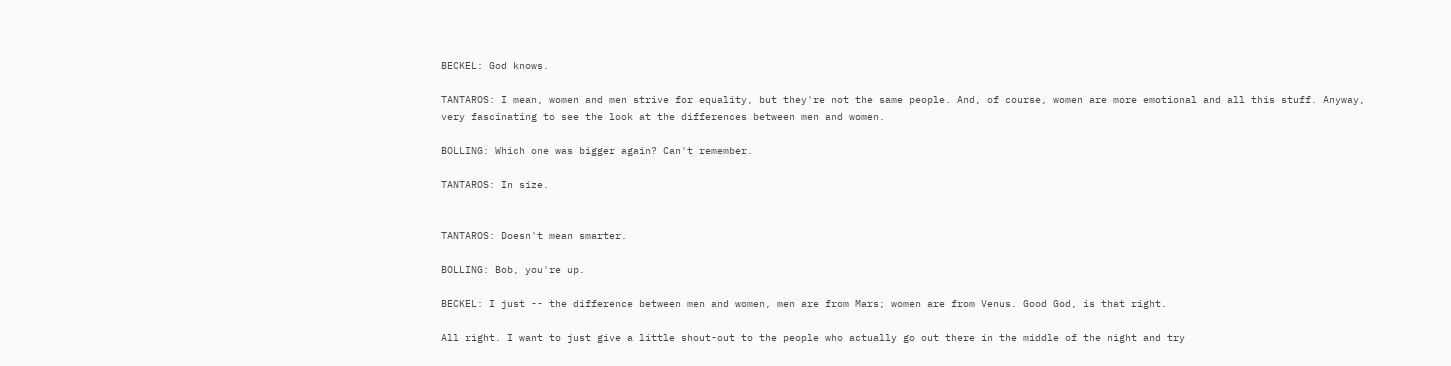BECKEL: God knows.

TANTAROS: I mean, women and men strive for equality, but they're not the same people. And, of course, women are more emotional and all this stuff. Anyway, very fascinating to see the look at the differences between men and women.

BOLLING: Which one was bigger again? Can't remember.

TANTAROS: In size.


TANTAROS: Doesn't mean smarter.

BOLLING: Bob, you're up.

BECKEL: I just -- the difference between men and women, men are from Mars; women are from Venus. Good God, is that right.

All right. I want to just give a little shout-out to the people who actually go out there in the middle of the night and try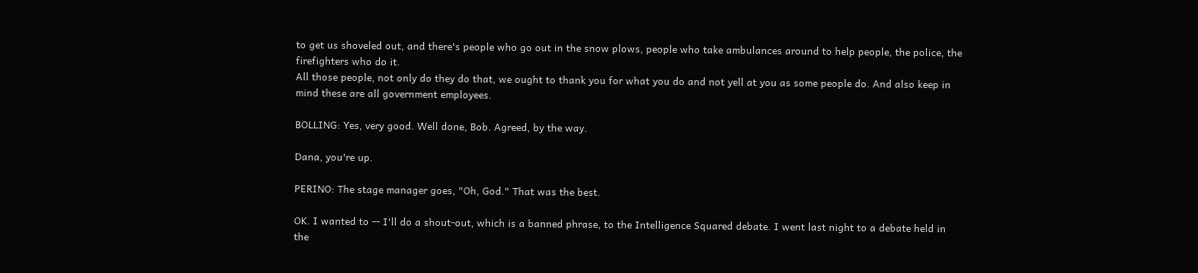to get us shoveled out, and there's people who go out in the snow plows, people who take ambulances around to help people, the police, the firefighters who do it.
All those people, not only do they do that, we ought to thank you for what you do and not yell at you as some people do. And also keep in mind these are all government employees.

BOLLING: Yes, very good. Well done, Bob. Agreed, by the way.

Dana, you're up.

PERINO: The stage manager goes, "Oh, God." That was the best.

OK. I wanted to -- I'll do a shout-out, which is a banned phrase, to the Intelligence Squared debate. I went last night to a debate held in the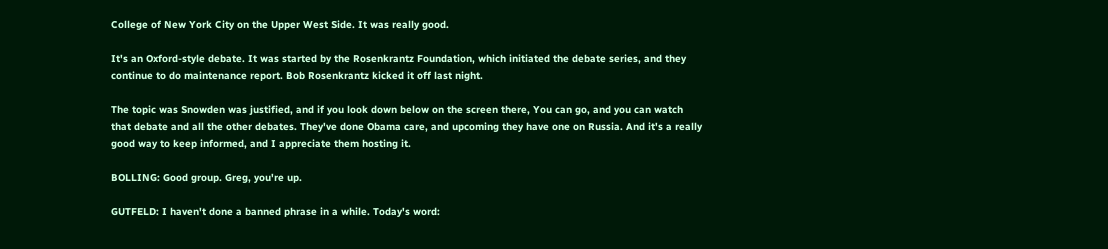College of New York City on the Upper West Side. It was really good.

It's an Oxford-style debate. It was started by the Rosenkrantz Foundation, which initiated the debate series, and they continue to do maintenance report. Bob Rosenkrantz kicked it off last night.

The topic was Snowden was justified, and if you look down below on the screen there, You can go, and you can watch that debate and all the other debates. They've done Obama care, and upcoming they have one on Russia. And it's a really good way to keep informed, and I appreciate them hosting it.

BOLLING: Good group. Greg, you're up.

GUTFELD: I haven't done a banned phrase in a while. Today's word: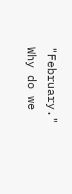"February." Why do we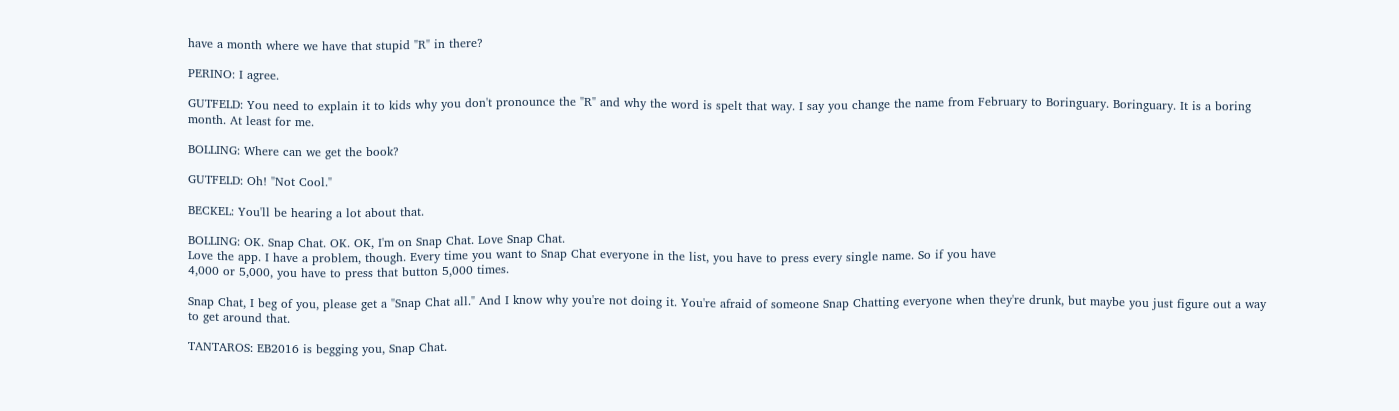have a month where we have that stupid "R" in there?

PERINO: I agree.

GUTFELD: You need to explain it to kids why you don't pronounce the "R" and why the word is spelt that way. I say you change the name from February to Boringuary. Boringuary. It is a boring month. At least for me.

BOLLING: Where can we get the book?

GUTFELD: Oh! "Not Cool."

BECKEL: You'll be hearing a lot about that.

BOLLING: OK. Snap Chat. OK. OK, I'm on Snap Chat. Love Snap Chat.
Love the app. I have a problem, though. Every time you want to Snap Chat everyone in the list, you have to press every single name. So if you have
4,000 or 5,000, you have to press that button 5,000 times.

Snap Chat, I beg of you, please get a "Snap Chat all." And I know why you're not doing it. You're afraid of someone Snap Chatting everyone when they're drunk, but maybe you just figure out a way to get around that.

TANTAROS: EB2016 is begging you, Snap Chat.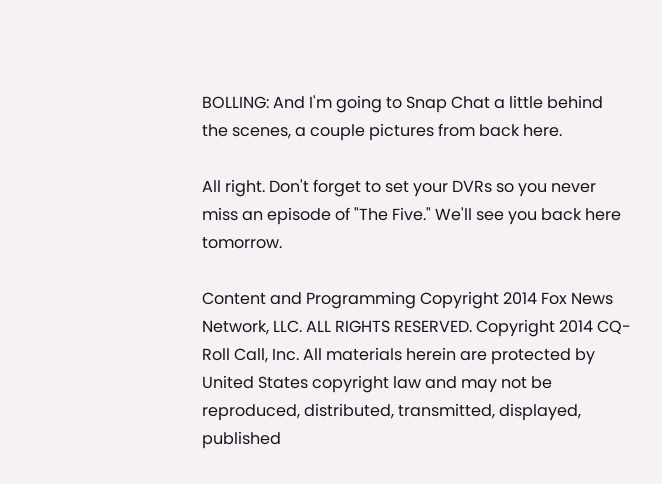BOLLING: And I'm going to Snap Chat a little behind the scenes, a couple pictures from back here.

All right. Don't forget to set your DVRs so you never miss an episode of "The Five." We'll see you back here tomorrow.

Content and Programming Copyright 2014 Fox News Network, LLC. ALL RIGHTS RESERVED. Copyright 2014 CQ-Roll Call, Inc. All materials herein are protected by United States copyright law and may not be reproduced, distributed, transmitted, displayed, published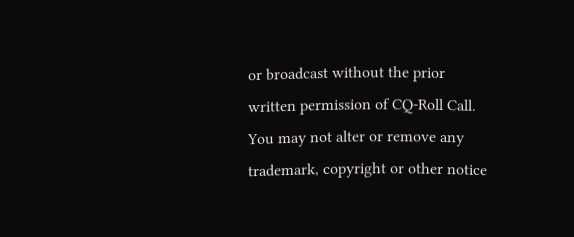or broadcast without the prior written permission of CQ-Roll Call. You may not alter or remove any trademark, copyright or other notice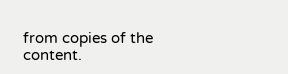from copies of the content.